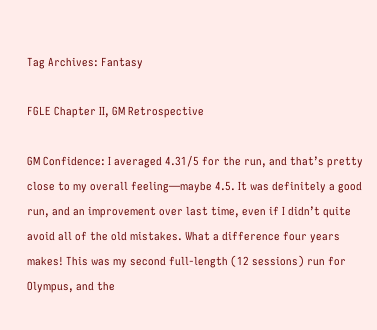Tag Archives: Fantasy

FGLE Chapter II, GM Retrospective

GM Confidence: I averaged 4.31/5 for the run, and that’s pretty close to my overall feeling—maybe 4.5. It was definitely a good run, and an improvement over last time, even if I didn’t quite avoid all of the old mistakes. What a difference four years makes! This was my second full-length (12 sessions) run for Olympus, and the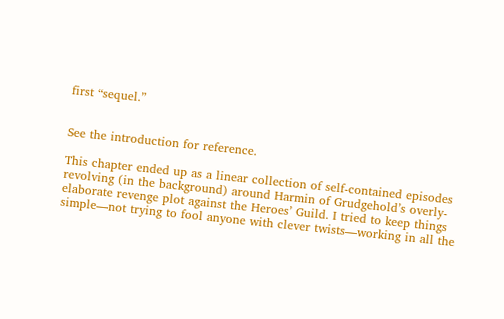first “sequel.”


See the introduction for reference.

This chapter ended up as a linear collection of self-contained episodes revolving (in the background) around Harmin of Grudgehold’s overly-elaborate revenge plot against the Heroes’ Guild. I tried to keep things simple—not trying to fool anyone with clever twists—working in all the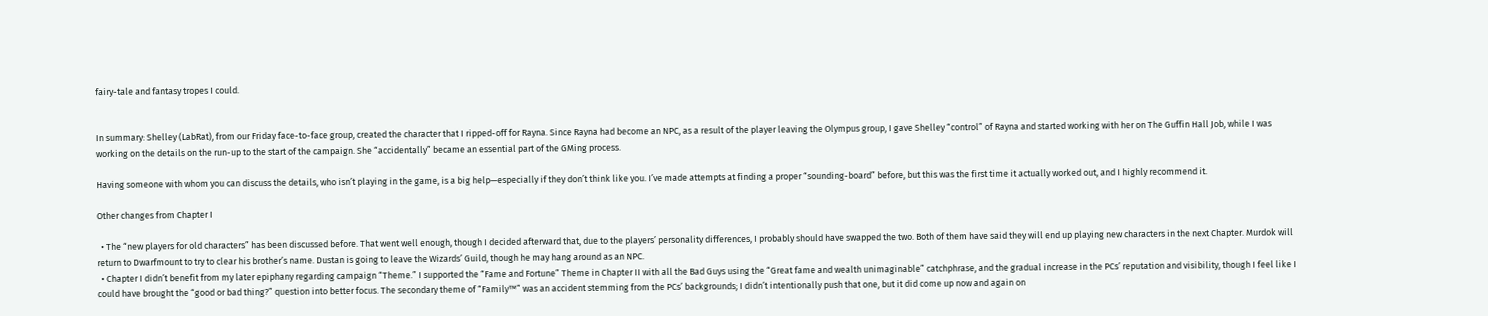fairy-tale and fantasy tropes I could.


In summary: Shelley (LabRat), from our Friday face-to-face group, created the character that I ripped-off for Rayna. Since Rayna had become an NPC, as a result of the player leaving the Olympus group, I gave Shelley “control” of Rayna and started working with her on The Guffin Hall Job, while I was working on the details on the run-up to the start of the campaign. She “accidentally” became an essential part of the GMing process.

Having someone with whom you can discuss the details, who isn’t playing in the game, is a big help—especially if they don’t think like you. I’ve made attempts at finding a proper “sounding-board” before, but this was the first time it actually worked out, and I highly recommend it.

Other changes from Chapter I

  • The “new players for old characters” has been discussed before. That went well enough, though I decided afterward that, due to the players’ personality differences, I probably should have swapped the two. Both of them have said they will end up playing new characters in the next Chapter. Murdok will return to Dwarfmount to try to clear his brother’s name. Dustan is going to leave the Wizards’ Guild, though he may hang around as an NPC.
  • Chapter I didn’t benefit from my later epiphany regarding campaign “Theme.” I supported the “Fame and Fortune” Theme in Chapter II with all the Bad Guys using the “Great fame and wealth unimaginable” catchphrase, and the gradual increase in the PCs’ reputation and visibility, though I feel like I could have brought the “good or bad thing?” question into better focus. The secondary theme of “Family™” was an accident stemming from the PCs’ backgrounds; I didn’t intentionally push that one, but it did come up now and again on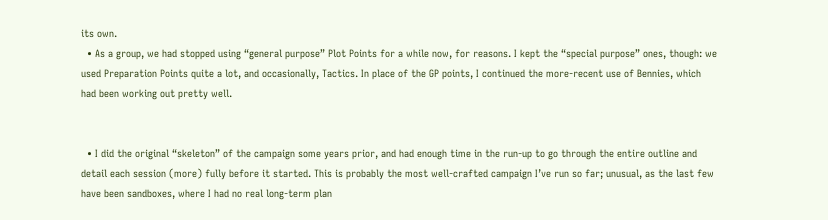its own.
  • As a group, we had stopped using “general purpose” Plot Points for a while now, for reasons. I kept the “special purpose” ones, though: we used Preparation Points quite a lot, and occasionally, Tactics. In place of the GP points, I continued the more-recent use of Bennies, which had been working out pretty well.


  • I did the original “skeleton” of the campaign some years prior, and had enough time in the run-up to go through the entire outline and detail each session (more) fully before it started. This is probably the most well-crafted campaign I’ve run so far; unusual, as the last few have been sandboxes, where I had no real long-term plan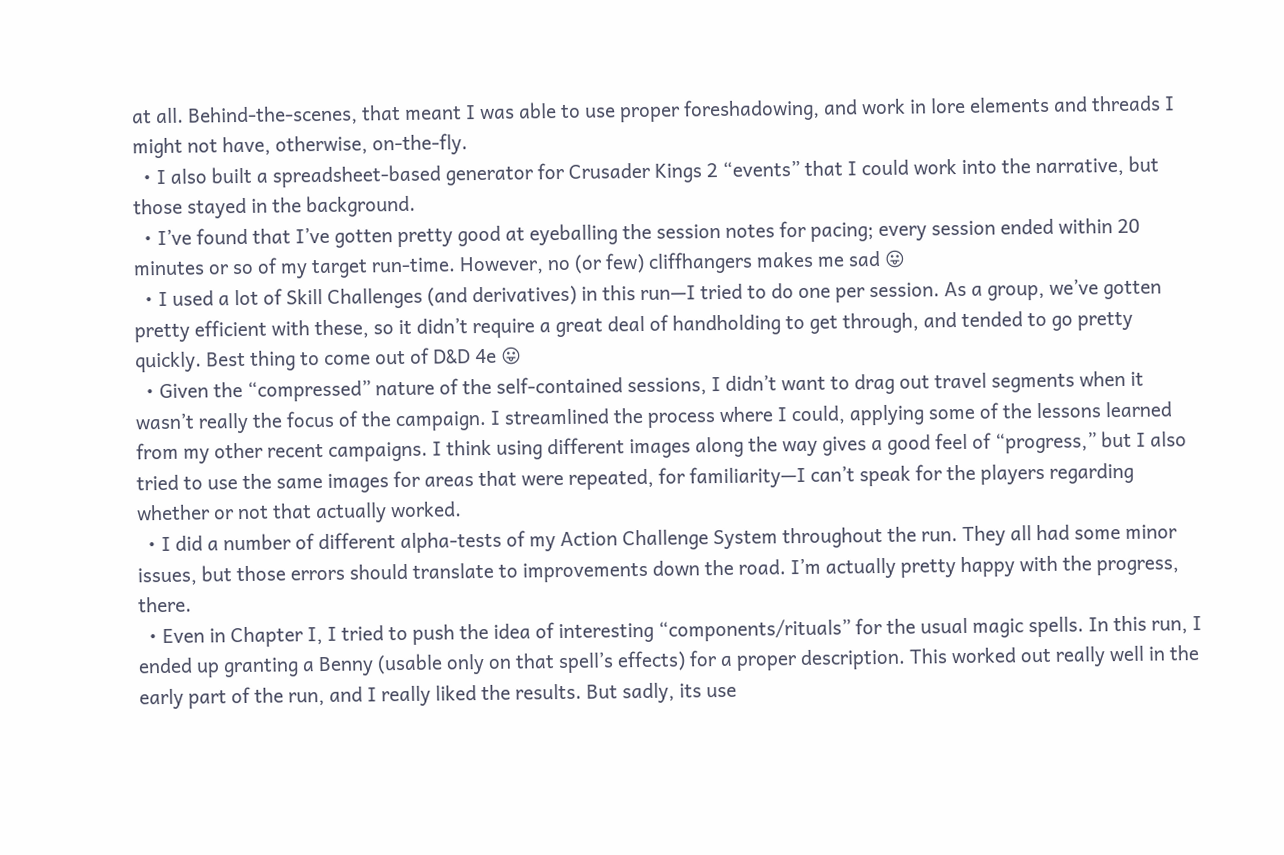at all. Behind-the-scenes, that meant I was able to use proper foreshadowing, and work in lore elements and threads I might not have, otherwise, on-the-fly.
  • I also built a spreadsheet-based generator for Crusader Kings 2 “events” that I could work into the narrative, but those stayed in the background.
  • I’ve found that I’ve gotten pretty good at eyeballing the session notes for pacing; every session ended within 20 minutes or so of my target run-time. However, no (or few) cliffhangers makes me sad 😛
  • I used a lot of Skill Challenges (and derivatives) in this run—I tried to do one per session. As a group, we’ve gotten pretty efficient with these, so it didn’t require a great deal of handholding to get through, and tended to go pretty quickly. Best thing to come out of D&D 4e 😛
  • Given the “compressed” nature of the self-contained sessions, I didn’t want to drag out travel segments when it wasn’t really the focus of the campaign. I streamlined the process where I could, applying some of the lessons learned from my other recent campaigns. I think using different images along the way gives a good feel of “progress,” but I also tried to use the same images for areas that were repeated, for familiarity—I can’t speak for the players regarding whether or not that actually worked.
  • I did a number of different alpha-tests of my Action Challenge System throughout the run. They all had some minor issues, but those errors should translate to improvements down the road. I’m actually pretty happy with the progress, there.
  • Even in Chapter I, I tried to push the idea of interesting “components/rituals” for the usual magic spells. In this run, I ended up granting a Benny (usable only on that spell’s effects) for a proper description. This worked out really well in the early part of the run, and I really liked the results. But sadly, its use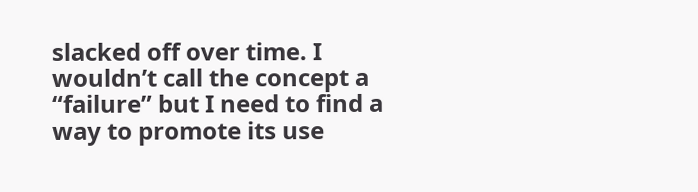slacked off over time. I wouldn’t call the concept a “failure” but I need to find a way to promote its use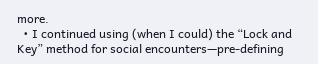more.
  • I continued using (when I could) the “Lock and Key” method for social encounters—pre-defining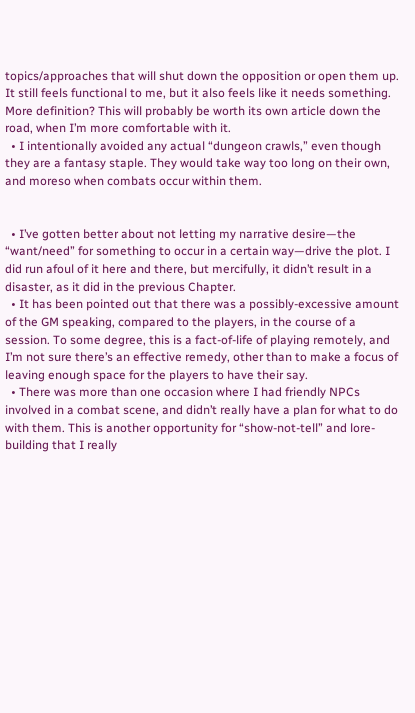topics/approaches that will shut down the opposition or open them up. It still feels functional to me, but it also feels like it needs something. More definition? This will probably be worth its own article down the road, when I’m more comfortable with it.
  • I intentionally avoided any actual “dungeon crawls,” even though they are a fantasy staple. They would take way too long on their own, and moreso when combats occur within them.


  • I’ve gotten better about not letting my narrative desire—the “want/need” for something to occur in a certain way—drive the plot. I did run afoul of it here and there, but mercifully, it didn’t result in a disaster, as it did in the previous Chapter.
  • It has been pointed out that there was a possibly-excessive amount of the GM speaking, compared to the players, in the course of a session. To some degree, this is a fact-of-life of playing remotely, and I’m not sure there’s an effective remedy, other than to make a focus of leaving enough space for the players to have their say.
  • There was more than one occasion where I had friendly NPCs involved in a combat scene, and didn’t really have a plan for what to do with them. This is another opportunity for “show-not-tell” and lore-building that I really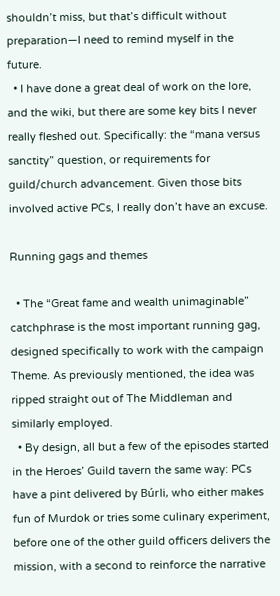shouldn’t miss, but that’s difficult without preparation—I need to remind myself in the future.
  • I have done a great deal of work on the lore, and the wiki, but there are some key bits I never really fleshed out. Specifically: the “mana versus sanctity” question, or requirements for guild/church advancement. Given those bits involved active PCs, I really don’t have an excuse.

Running gags and themes

  • The “Great fame and wealth unimaginable” catchphrase is the most important running gag, designed specifically to work with the campaign Theme. As previously mentioned, the idea was ripped straight out of The Middleman and similarly employed.
  • By design, all but a few of the episodes started in the Heroes’ Guild tavern the same way: PCs have a pint delivered by Búrli, who either makes fun of Murdok or tries some culinary experiment, before one of the other guild officers delivers the mission, with a second to reinforce the narrative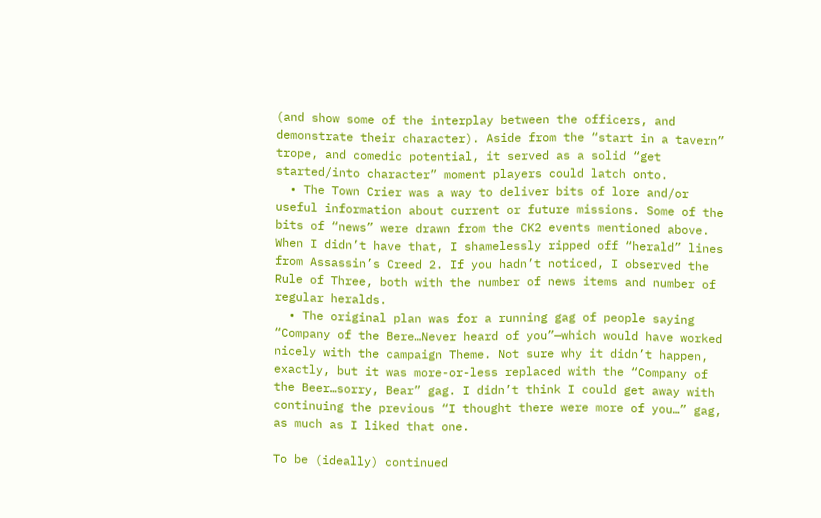(and show some of the interplay between the officers, and demonstrate their character). Aside from the “start in a tavern” trope, and comedic potential, it served as a solid “get started/into character” moment players could latch onto.
  • The Town Crier was a way to deliver bits of lore and/or useful information about current or future missions. Some of the bits of “news” were drawn from the CK2 events mentioned above. When I didn’t have that, I shamelessly ripped off “herald” lines from Assassin’s Creed 2. If you hadn’t noticed, I observed the Rule of Three, both with the number of news items and number of regular heralds.
  • The original plan was for a running gag of people saying “Company of the Bere…Never heard of you”—which would have worked nicely with the campaign Theme. Not sure why it didn’t happen, exactly, but it was more-or-less replaced with the “Company of the Beer…sorry, Bear” gag. I didn’t think I could get away with continuing the previous “I thought there were more of you…” gag, as much as I liked that one.

To be (ideally) continued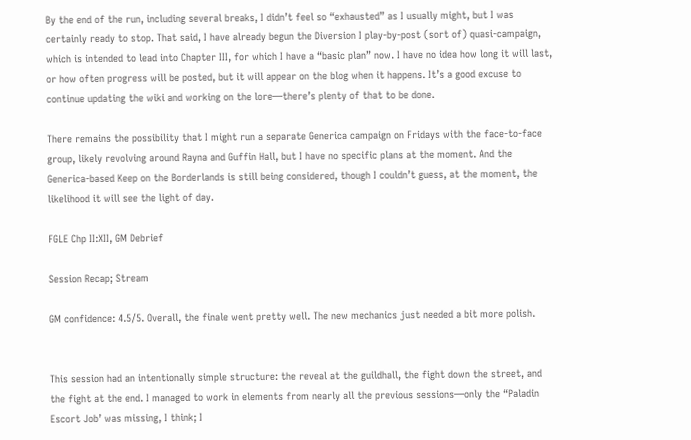By the end of the run, including several breaks, I didn’t feel so “exhausted” as I usually might, but I was certainly ready to stop. That said, I have already begun the Diversion I play-by-post (sort of) quasi-campaign, which is intended to lead into Chapter III, for which I have a “basic plan” now. I have no idea how long it will last, or how often progress will be posted, but it will appear on the blog when it happens. It’s a good excuse to continue updating the wiki and working on the lore—there’s plenty of that to be done.

There remains the possibility that I might run a separate Generica campaign on Fridays with the face-to-face group, likely revolving around Rayna and Guffin Hall, but I have no specific plans at the moment. And the Generica-based Keep on the Borderlands is still being considered, though I couldn’t guess, at the moment, the likelihood it will see the light of day.

FGLE Chp II:XII, GM Debrief

Session Recap; Stream

GM confidence: 4.5/5. Overall, the finale went pretty well. The new mechanics just needed a bit more polish.


This session had an intentionally simple structure: the reveal at the guildhall, the fight down the street, and the fight at the end. I managed to work in elements from nearly all the previous sessions—only the “Paladin Escort Job’ was missing, I think; I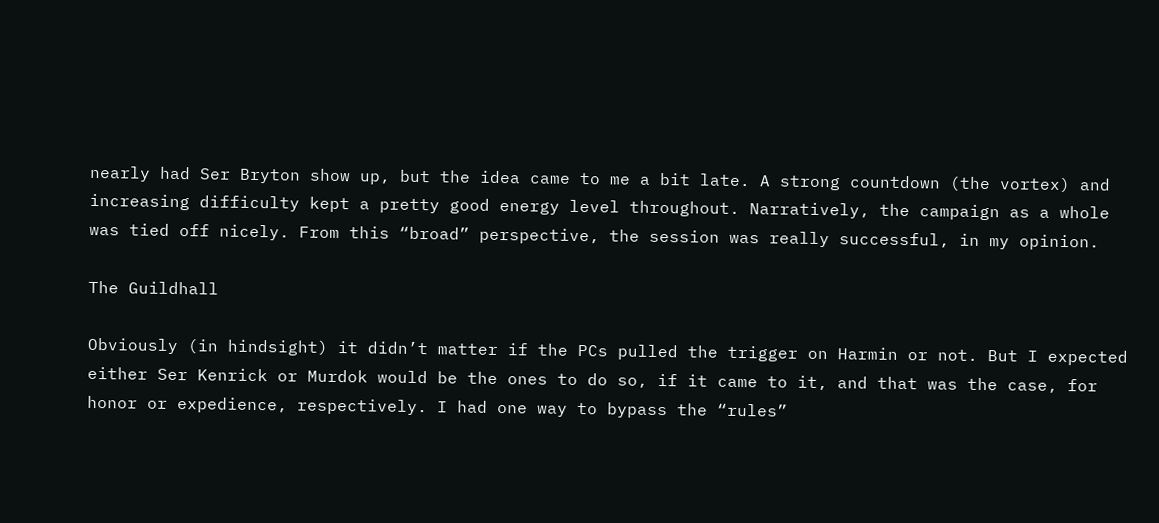nearly had Ser Bryton show up, but the idea came to me a bit late. A strong countdown (the vortex) and increasing difficulty kept a pretty good energy level throughout. Narratively, the campaign as a whole was tied off nicely. From this “broad” perspective, the session was really successful, in my opinion.

The Guildhall

Obviously (in hindsight) it didn’t matter if the PCs pulled the trigger on Harmin or not. But I expected either Ser Kenrick or Murdok would be the ones to do so, if it came to it, and that was the case, for honor or expedience, respectively. I had one way to bypass the “rules”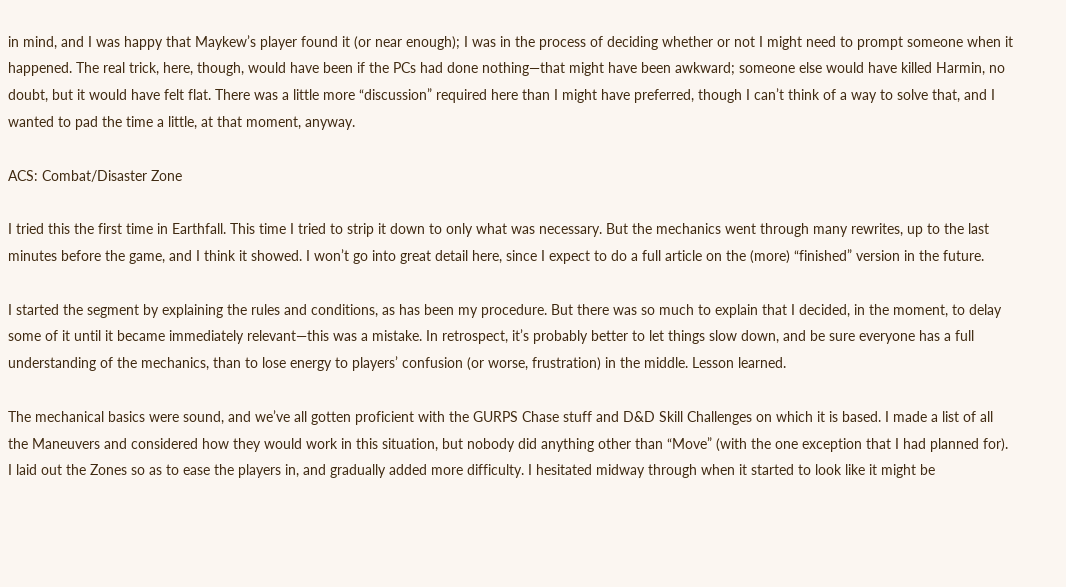in mind, and I was happy that Maykew’s player found it (or near enough); I was in the process of deciding whether or not I might need to prompt someone when it happened. The real trick, here, though, would have been if the PCs had done nothing—that might have been awkward; someone else would have killed Harmin, no doubt, but it would have felt flat. There was a little more “discussion” required here than I might have preferred, though I can’t think of a way to solve that, and I wanted to pad the time a little, at that moment, anyway.

ACS: Combat/Disaster Zone

I tried this the first time in Earthfall. This time I tried to strip it down to only what was necessary. But the mechanics went through many rewrites, up to the last minutes before the game, and I think it showed. I won’t go into great detail here, since I expect to do a full article on the (more) “finished” version in the future.

I started the segment by explaining the rules and conditions, as has been my procedure. But there was so much to explain that I decided, in the moment, to delay some of it until it became immediately relevant—this was a mistake. In retrospect, it’s probably better to let things slow down, and be sure everyone has a full understanding of the mechanics, than to lose energy to players’ confusion (or worse, frustration) in the middle. Lesson learned.

The mechanical basics were sound, and we’ve all gotten proficient with the GURPS Chase stuff and D&D Skill Challenges on which it is based. I made a list of all the Maneuvers and considered how they would work in this situation, but nobody did anything other than “Move” (with the one exception that I had planned for). I laid out the Zones so as to ease the players in, and gradually added more difficulty. I hesitated midway through when it started to look like it might be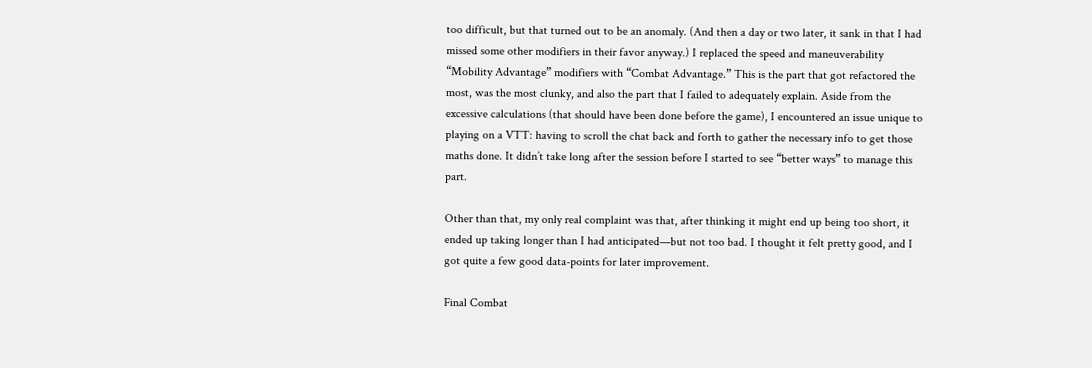too difficult, but that turned out to be an anomaly. (And then a day or two later, it sank in that I had missed some other modifiers in their favor anyway.) I replaced the speed and maneuverability “Mobility Advantage” modifiers with “Combat Advantage.” This is the part that got refactored the most, was the most clunky, and also the part that I failed to adequately explain. Aside from the excessive calculations (that should have been done before the game), I encountered an issue unique to playing on a VTT: having to scroll the chat back and forth to gather the necessary info to get those maths done. It didn’t take long after the session before I started to see “better ways” to manage this part.

Other than that, my only real complaint was that, after thinking it might end up being too short, it ended up taking longer than I had anticipated—but not too bad. I thought it felt pretty good, and I got quite a few good data-points for later improvement.

Final Combat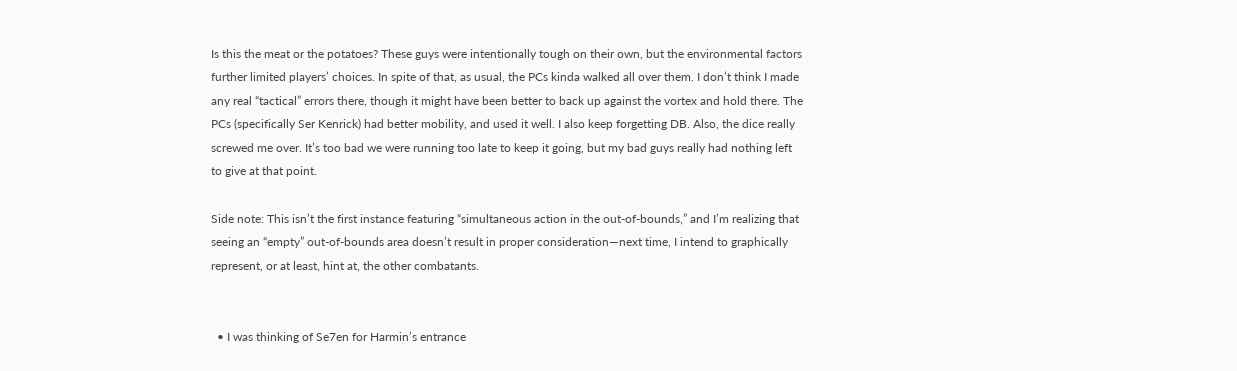Is this the meat or the potatoes? These guys were intentionally tough on their own, but the environmental factors further limited players’ choices. In spite of that, as usual, the PCs kinda walked all over them. I don’t think I made any real “tactical” errors there, though it might have been better to back up against the vortex and hold there. The PCs (specifically Ser Kenrick) had better mobility, and used it well. I also keep forgetting DB. Also, the dice really screwed me over. It’s too bad we were running too late to keep it going, but my bad guys really had nothing left to give at that point.

Side note: This isn’t the first instance featuring “simultaneous action in the out-of-bounds,” and I’m realizing that seeing an “empty” out-of-bounds area doesn’t result in proper consideration—next time, I intend to graphically represent, or at least, hint at, the other combatants.


  • I was thinking of Se7en for Harmin’s entrance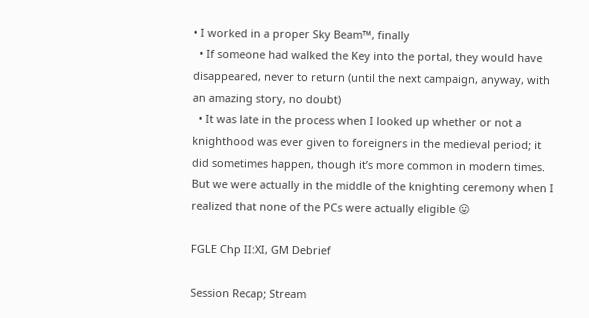• I worked in a proper Sky Beam™, finally
  • If someone had walked the Key into the portal, they would have disappeared, never to return (until the next campaign, anyway, with an amazing story, no doubt)
  • It was late in the process when I looked up whether or not a knighthood was ever given to foreigners in the medieval period; it did sometimes happen, though it’s more common in modern times. But we were actually in the middle of the knighting ceremony when I realized that none of the PCs were actually eligible 😛

FGLE Chp II:XI, GM Debrief

Session Recap; Stream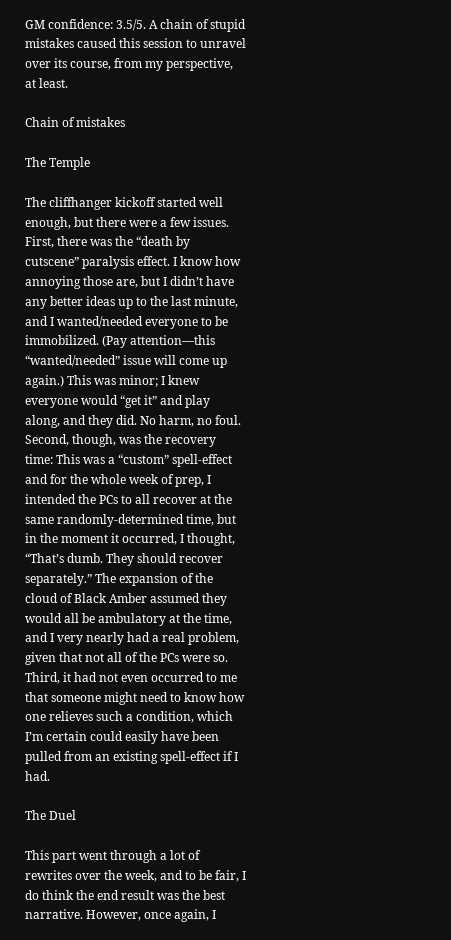GM confidence: 3.5/5. A chain of stupid mistakes caused this session to unravel over its course, from my perspective, at least.

Chain of mistakes

The Temple

The cliffhanger kickoff started well enough, but there were a few issues. First, there was the “death by cutscene” paralysis effect. I know how annoying those are, but I didn’t have any better ideas up to the last minute, and I wanted/needed everyone to be immobilized. (Pay attention—this “wanted/needed” issue will come up again.) This was minor; I knew everyone would “get it” and play along, and they did. No harm, no foul. Second, though, was the recovery time: This was a “custom” spell-effect and for the whole week of prep, I intended the PCs to all recover at the same randomly-determined time, but in the moment it occurred, I thought, “That’s dumb. They should recover separately.” The expansion of the cloud of Black Amber assumed they would all be ambulatory at the time, and I very nearly had a real problem, given that not all of the PCs were so. Third, it had not even occurred to me that someone might need to know how one relieves such a condition, which I’m certain could easily have been pulled from an existing spell-effect if I had.

The Duel

This part went through a lot of rewrites over the week, and to be fair, I do think the end result was the best narrative. However, once again, I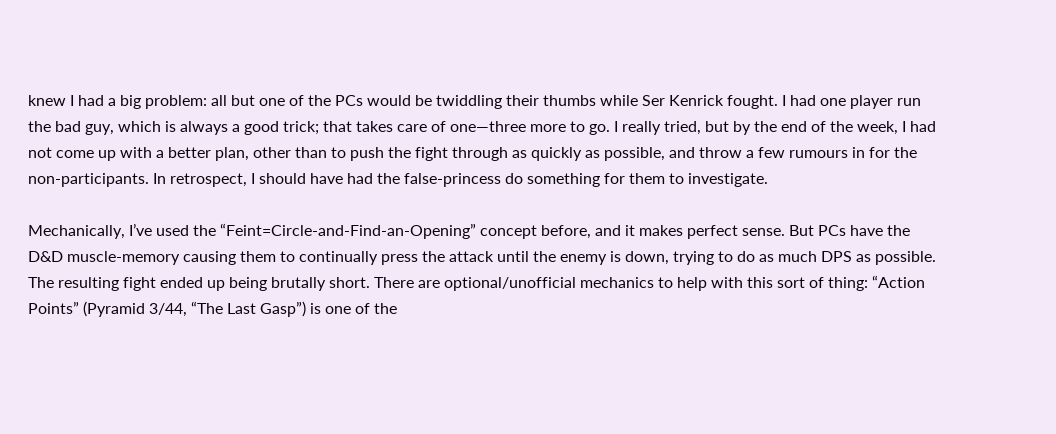knew I had a big problem: all but one of the PCs would be twiddling their thumbs while Ser Kenrick fought. I had one player run the bad guy, which is always a good trick; that takes care of one—three more to go. I really tried, but by the end of the week, I had not come up with a better plan, other than to push the fight through as quickly as possible, and throw a few rumours in for the non-participants. In retrospect, I should have had the false-princess do something for them to investigate.

Mechanically, I’ve used the “Feint=Circle-and-Find-an-Opening” concept before, and it makes perfect sense. But PCs have the D&D muscle-memory causing them to continually press the attack until the enemy is down, trying to do as much DPS as possible. The resulting fight ended up being brutally short. There are optional/unofficial mechanics to help with this sort of thing: “Action Points” (Pyramid 3/44, “The Last Gasp”) is one of the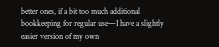better ones, if a bit too much additional bookkeeping for regular use—I have a slightly easier version of my own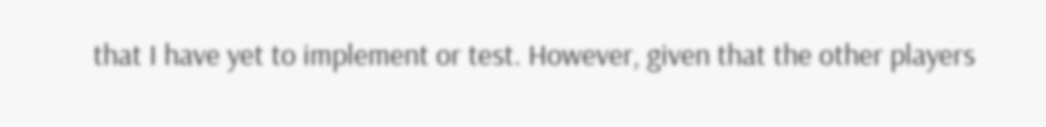that I have yet to implement or test. However, given that the other players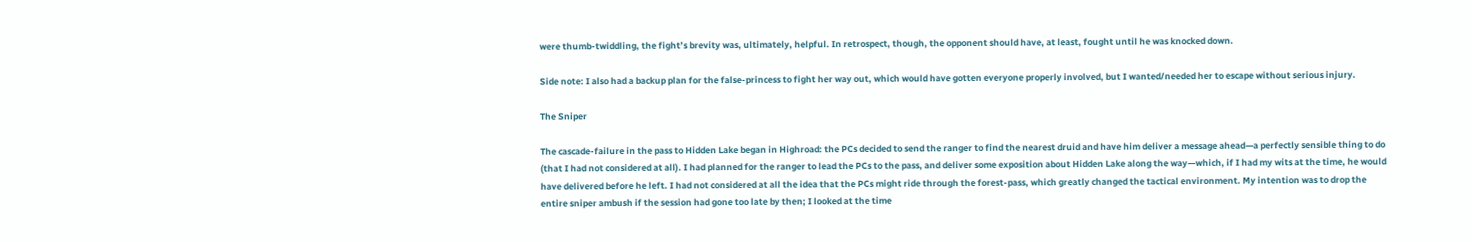were thumb-twiddling, the fight’s brevity was, ultimately, helpful. In retrospect, though, the opponent should have, at least, fought until he was knocked down.

Side note: I also had a backup plan for the false-princess to fight her way out, which would have gotten everyone properly involved, but I wanted/needed her to escape without serious injury.

The Sniper

The cascade-failure in the pass to Hidden Lake began in Highroad: the PCs decided to send the ranger to find the nearest druid and have him deliver a message ahead—a perfectly sensible thing to do (that I had not considered at all). I had planned for the ranger to lead the PCs to the pass, and deliver some exposition about Hidden Lake along the way—which, if I had my wits at the time, he would have delivered before he left. I had not considered at all the idea that the PCs might ride through the forest-pass, which greatly changed the tactical environment. My intention was to drop the entire sniper ambush if the session had gone too late by then; I looked at the time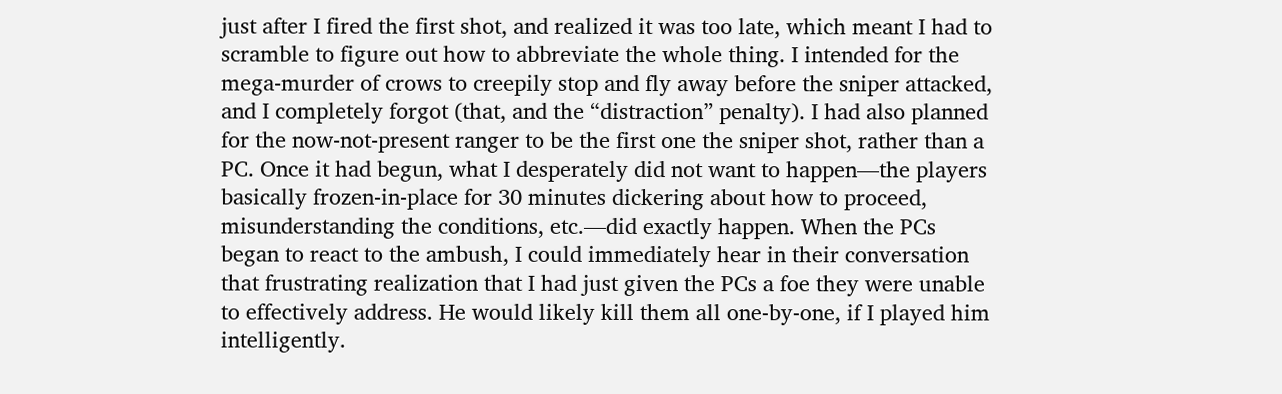just after I fired the first shot, and realized it was too late, which meant I had to scramble to figure out how to abbreviate the whole thing. I intended for the mega-murder of crows to creepily stop and fly away before the sniper attacked, and I completely forgot (that, and the “distraction” penalty). I had also planned for the now-not-present ranger to be the first one the sniper shot, rather than a PC. Once it had begun, what I desperately did not want to happen—the players basically frozen-in-place for 30 minutes dickering about how to proceed, misunderstanding the conditions, etc.—did exactly happen. When the PCs began to react to the ambush, I could immediately hear in their conversation that frustrating realization that I had just given the PCs a foe they were unable to effectively address. He would likely kill them all one-by-one, if I played him intelligently.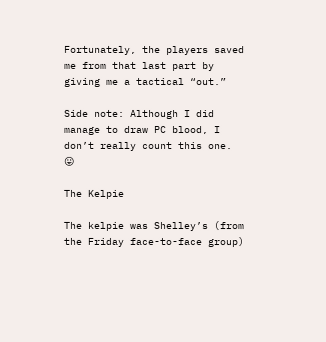Fortunately, the players saved me from that last part by giving me a tactical “out.”

Side note: Although I did manage to draw PC blood, I don’t really count this one. 😛

The Kelpie

The kelpie was Shelley’s (from the Friday face-to-face group)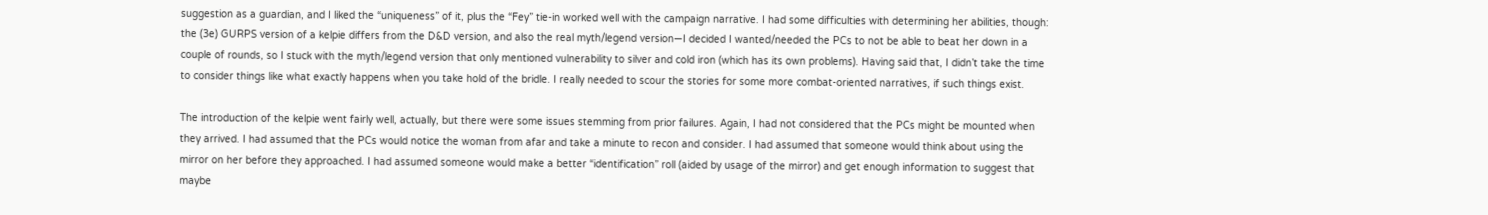suggestion as a guardian, and I liked the “uniqueness” of it, plus the “Fey” tie-in worked well with the campaign narrative. I had some difficulties with determining her abilities, though: the (3e) GURPS version of a kelpie differs from the D&D version, and also the real myth/legend version—I decided I wanted/needed the PCs to not be able to beat her down in a couple of rounds, so I stuck with the myth/legend version that only mentioned vulnerability to silver and cold iron (which has its own problems). Having said that, I didn’t take the time to consider things like what exactly happens when you take hold of the bridle. I really needed to scour the stories for some more combat-oriented narratives, if such things exist.

The introduction of the kelpie went fairly well, actually, but there were some issues stemming from prior failures. Again, I had not considered that the PCs might be mounted when they arrived. I had assumed that the PCs would notice the woman from afar and take a minute to recon and consider. I had assumed that someone would think about using the mirror on her before they approached. I had assumed someone would make a better “identification” roll (aided by usage of the mirror) and get enough information to suggest that maybe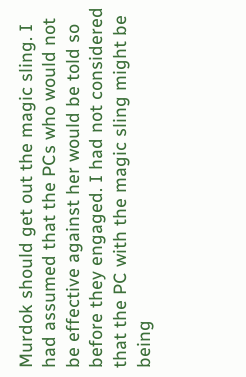Murdok should get out the magic sling. I had assumed that the PCs who would not be effective against her would be told so before they engaged. I had not considered that the PC with the magic sling might be being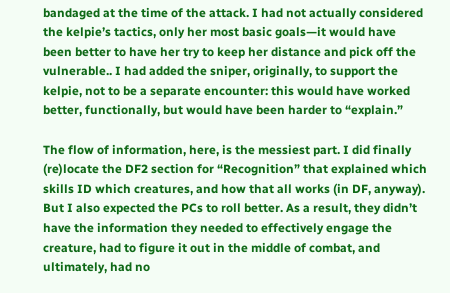bandaged at the time of the attack. I had not actually considered the kelpie’s tactics, only her most basic goals—it would have been better to have her try to keep her distance and pick off the vulnerable.. I had added the sniper, originally, to support the kelpie, not to be a separate encounter: this would have worked better, functionally, but would have been harder to “explain.”

The flow of information, here, is the messiest part. I did finally (re)locate the DF2 section for “Recognition” that explained which skills ID which creatures, and how that all works (in DF, anyway). But I also expected the PCs to roll better. As a result, they didn’t have the information they needed to effectively engage the creature, had to figure it out in the middle of combat, and ultimately, had no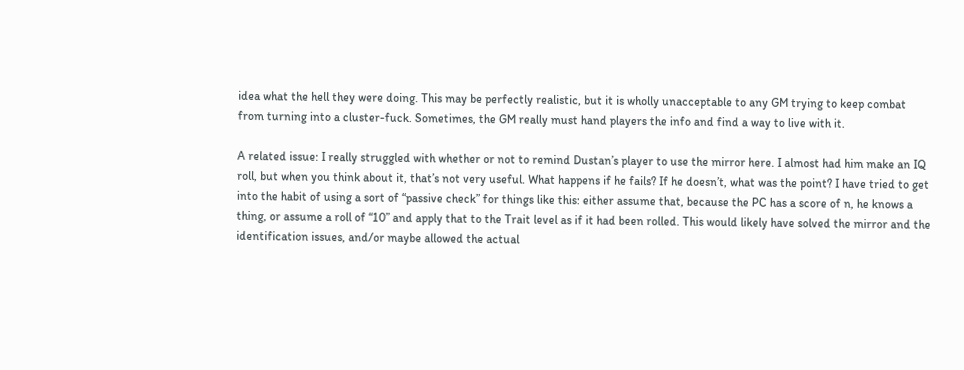idea what the hell they were doing. This may be perfectly realistic, but it is wholly unacceptable to any GM trying to keep combat from turning into a cluster-fuck. Sometimes, the GM really must hand players the info and find a way to live with it.

A related issue: I really struggled with whether or not to remind Dustan’s player to use the mirror here. I almost had him make an IQ roll, but when you think about it, that’s not very useful. What happens if he fails? If he doesn’t, what was the point? I have tried to get into the habit of using a sort of “passive check” for things like this: either assume that, because the PC has a score of n, he knows a thing, or assume a roll of “10” and apply that to the Trait level as if it had been rolled. This would likely have solved the mirror and the identification issues, and/or maybe allowed the actual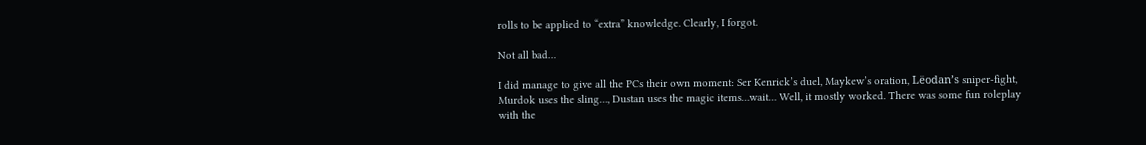rolls to be applied to “extra” knowledge. Clearly, I forgot.

Not all bad…

I did manage to give all the PCs their own moment: Ser Kenrick’s duel, Maykew’s oration, Lëodan’s sniper-fight, Murdok uses the sling…, Dustan uses the magic items…wait… Well, it mostly worked. There was some fun roleplay with the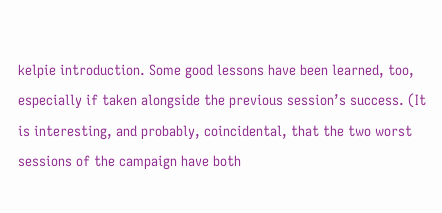kelpie introduction. Some good lessons have been learned, too, especially if taken alongside the previous session’s success. (It is interesting, and probably, coincidental, that the two worst sessions of the campaign have both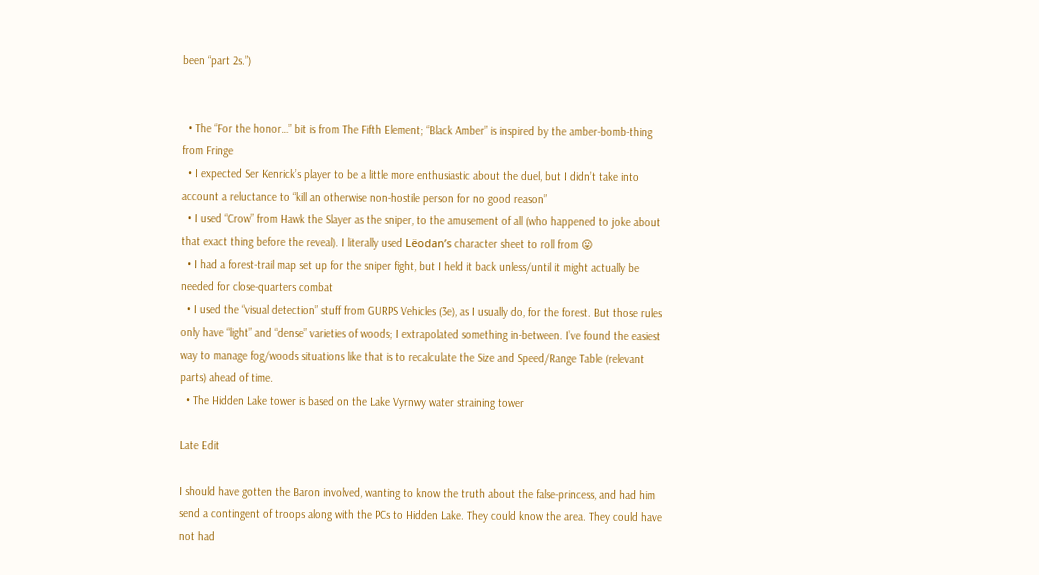been “part 2s.”)


  • The “For the honor…” bit is from The Fifth Element; “Black Amber” is inspired by the amber-bomb-thing from Fringe
  • I expected Ser Kenrick’s player to be a little more enthusiastic about the duel, but I didn’t take into account a reluctance to “kill an otherwise non-hostile person for no good reason”
  • I used “Crow” from Hawk the Slayer as the sniper, to the amusement of all (who happened to joke about that exact thing before the reveal). I literally used Lëodan’s character sheet to roll from 😛
  • I had a forest-trail map set up for the sniper fight, but I held it back unless/until it might actually be needed for close-quarters combat
  • I used the “visual detection” stuff from GURPS Vehicles (3e), as I usually do, for the forest. But those rules only have “light” and “dense” varieties of woods; I extrapolated something in-between. I’ve found the easiest way to manage fog/woods situations like that is to recalculate the Size and Speed/Range Table (relevant parts) ahead of time.
  • The Hidden Lake tower is based on the Lake Vyrnwy water straining tower

Late Edit

I should have gotten the Baron involved, wanting to know the truth about the false-princess, and had him send a contingent of troops along with the PCs to Hidden Lake. They could know the area. They could have not had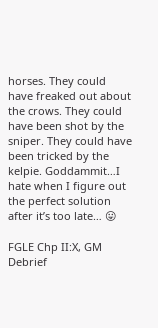horses. They could have freaked out about the crows. They could have been shot by the sniper. They could have been tricked by the kelpie. Goddammit…I hate when I figure out the perfect solution after it’s too late… 😛

FGLE Chp II:X, GM Debrief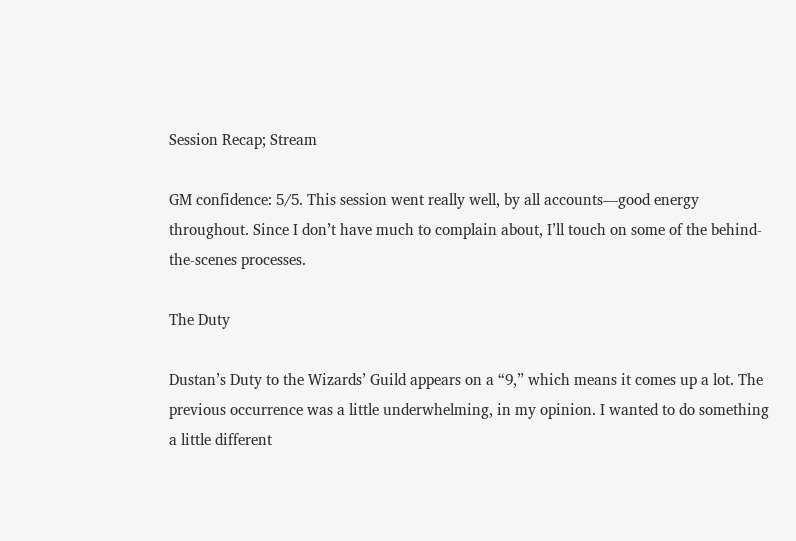Session Recap; Stream

GM confidence: 5/5. This session went really well, by all accounts—good energy throughout. Since I don’t have much to complain about, I’ll touch on some of the behind-the-scenes processes.

The Duty

Dustan’s Duty to the Wizards’ Guild appears on a “9,” which means it comes up a lot. The previous occurrence was a little underwhelming, in my opinion. I wanted to do something a little different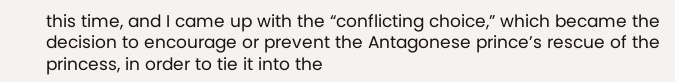this time, and I came up with the “conflicting choice,” which became the decision to encourage or prevent the Antagonese prince’s rescue of the princess, in order to tie it into the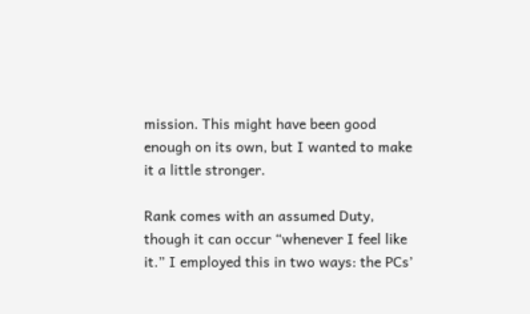mission. This might have been good enough on its own, but I wanted to make it a little stronger.

Rank comes with an assumed Duty, though it can occur “whenever I feel like it.” I employed this in two ways: the PCs’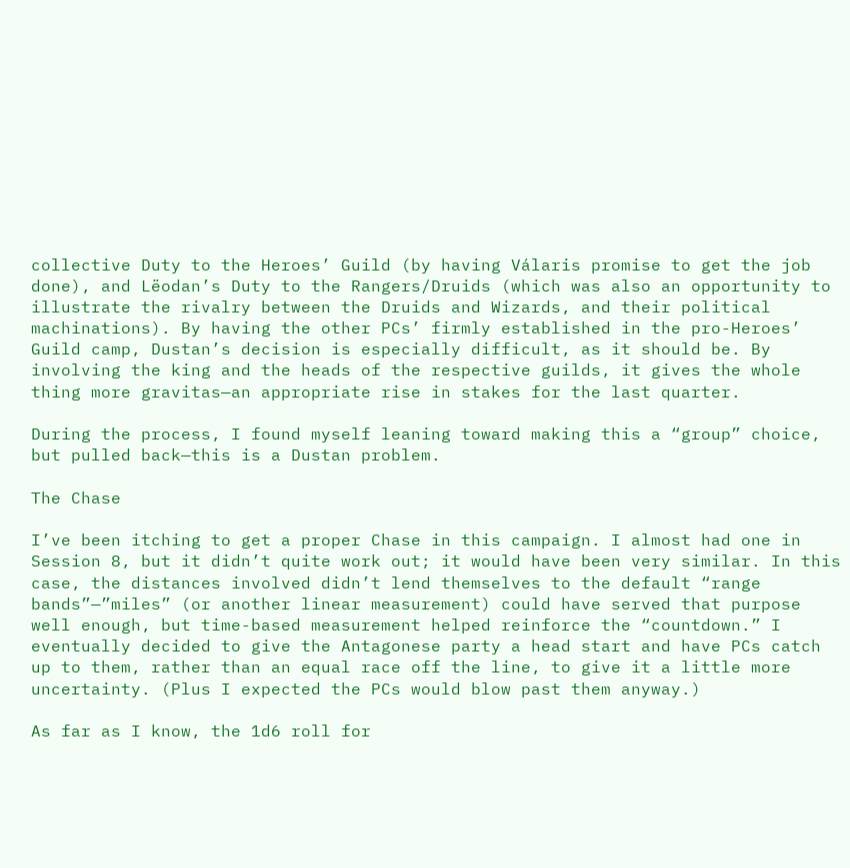collective Duty to the Heroes’ Guild (by having Válaris promise to get the job done), and Lëodan’s Duty to the Rangers/Druids (which was also an opportunity to illustrate the rivalry between the Druids and Wizards, and their political machinations). By having the other PCs’ firmly established in the pro-Heroes’ Guild camp, Dustan’s decision is especially difficult, as it should be. By involving the king and the heads of the respective guilds, it gives the whole thing more gravitas—an appropriate rise in stakes for the last quarter.

During the process, I found myself leaning toward making this a “group” choice, but pulled back—this is a Dustan problem.

The Chase

I’ve been itching to get a proper Chase in this campaign. I almost had one in Session 8, but it didn’t quite work out; it would have been very similar. In this case, the distances involved didn’t lend themselves to the default “range bands”—”miles” (or another linear measurement) could have served that purpose well enough, but time-based measurement helped reinforce the “countdown.” I eventually decided to give the Antagonese party a head start and have PCs catch up to them, rather than an equal race off the line, to give it a little more uncertainty. (Plus I expected the PCs would blow past them anyway.)

As far as I know, the 1d6 roll for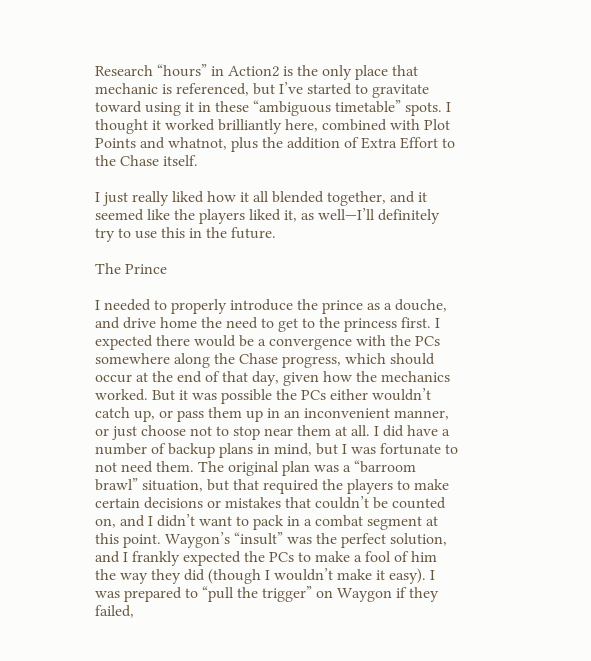Research “hours” in Action2 is the only place that mechanic is referenced, but I’ve started to gravitate toward using it in these “ambiguous timetable” spots. I thought it worked brilliantly here, combined with Plot Points and whatnot, plus the addition of Extra Effort to the Chase itself.

I just really liked how it all blended together, and it seemed like the players liked it, as well—I’ll definitely try to use this in the future.

The Prince

I needed to properly introduce the prince as a douche, and drive home the need to get to the princess first. I expected there would be a convergence with the PCs somewhere along the Chase progress, which should occur at the end of that day, given how the mechanics worked. But it was possible the PCs either wouldn’t catch up, or pass them up in an inconvenient manner, or just choose not to stop near them at all. I did have a number of backup plans in mind, but I was fortunate to not need them. The original plan was a “barroom brawl” situation, but that required the players to make certain decisions or mistakes that couldn’t be counted on, and I didn’t want to pack in a combat segment at this point. Waygon’s “insult” was the perfect solution, and I frankly expected the PCs to make a fool of him the way they did (though I wouldn’t make it easy). I was prepared to “pull the trigger” on Waygon if they failed,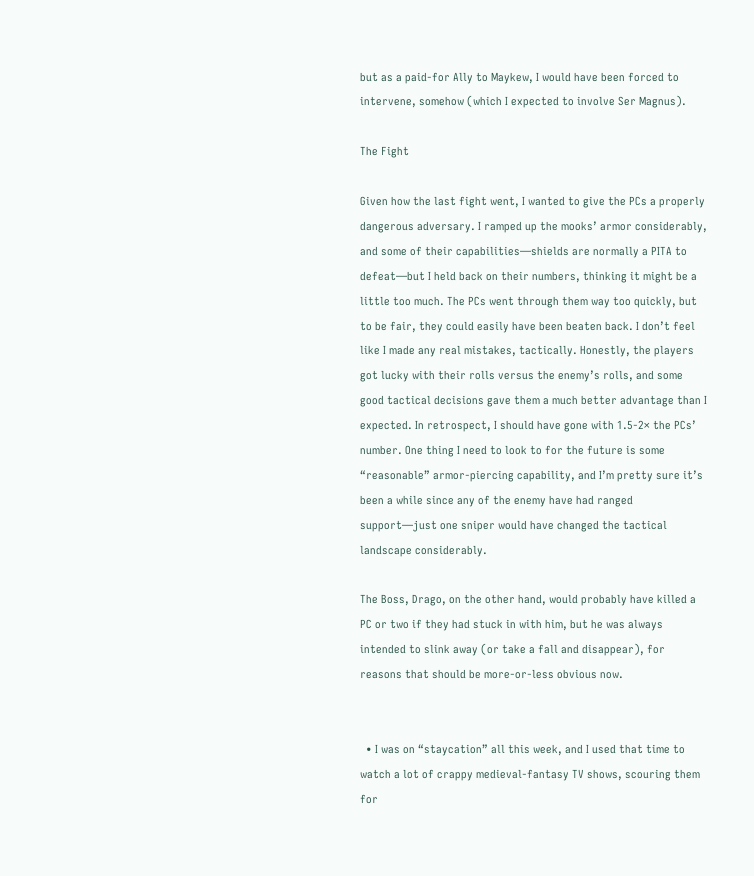but as a paid-for Ally to Maykew, I would have been forced to intervene, somehow (which I expected to involve Ser Magnus).

The Fight

Given how the last fight went, I wanted to give the PCs a properly dangerous adversary. I ramped up the mooks’ armor considerably, and some of their capabilities—shields are normally a PITA to defeat—but I held back on their numbers, thinking it might be a little too much. The PCs went through them way too quickly, but to be fair, they could easily have been beaten back. I don’t feel like I made any real mistakes, tactically. Honestly, the players got lucky with their rolls versus the enemy’s rolls, and some good tactical decisions gave them a much better advantage than I expected. In retrospect, I should have gone with 1.5-2× the PCs’ number. One thing I need to look to for the future is some “reasonable” armor-piercing capability, and I’m pretty sure it’s been a while since any of the enemy have had ranged support—just one sniper would have changed the tactical landscape considerably.

The Boss, Drago, on the other hand, would probably have killed a PC or two if they had stuck in with him, but he was always intended to slink away (or take a fall and disappear), for reasons that should be more-or-less obvious now.


  • I was on “staycation” all this week, and I used that time to watch a lot of crappy medieval-fantasy TV shows, scouring them for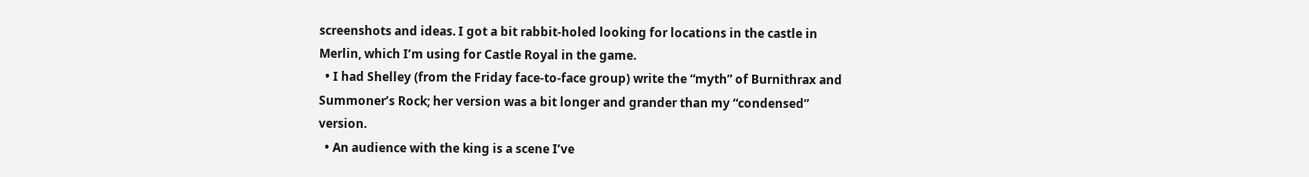screenshots and ideas. I got a bit rabbit-holed looking for locations in the castle in Merlin, which I’m using for Castle Royal in the game.
  • I had Shelley (from the Friday face-to-face group) write the “myth” of Burnithrax and Summoner’s Rock; her version was a bit longer and grander than my “condensed” version.
  • An audience with the king is a scene I’ve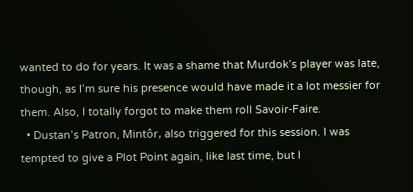wanted to do for years. It was a shame that Murdok’s player was late, though, as I’m sure his presence would have made it a lot messier for them. Also, I totally forgot to make them roll Savoir-Faire.
  • Dustan’s Patron, Mintôr, also triggered for this session. I was tempted to give a Plot Point again, like last time, but I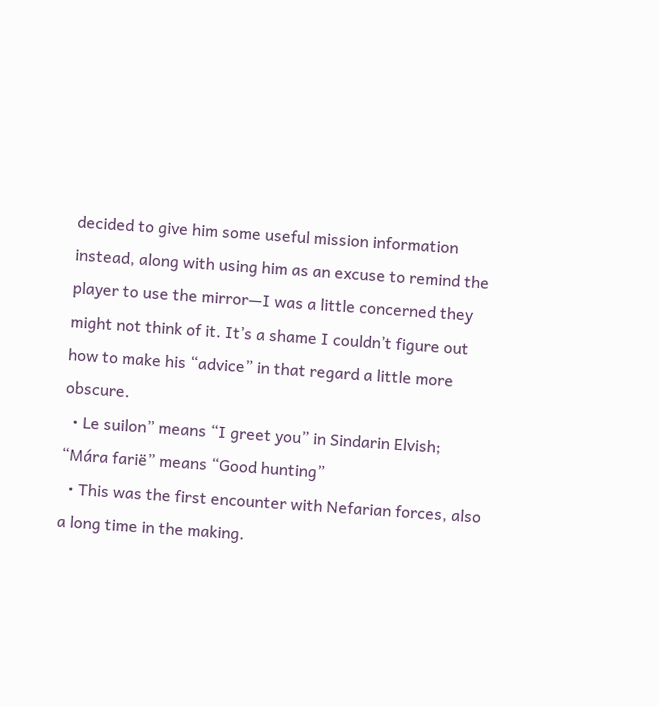decided to give him some useful mission information instead, along with using him as an excuse to remind the player to use the mirror—I was a little concerned they might not think of it. It’s a shame I couldn’t figure out how to make his “advice” in that regard a little more obscure.
  • Le suilon” means “I greet you” in Sindarin Elvish; “Mára farië” means “Good hunting”
  • This was the first encounter with Nefarian forces, also a long time in the making.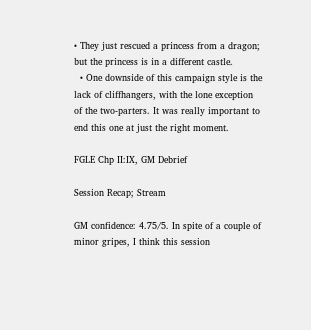• They just rescued a princess from a dragon; but the princess is in a different castle.
  • One downside of this campaign style is the lack of cliffhangers, with the lone exception of the two-parters. It was really important to end this one at just the right moment.

FGLE Chp II:IX, GM Debrief

Session Recap; Stream

GM confidence: 4.75/5. In spite of a couple of minor gripes, I think this session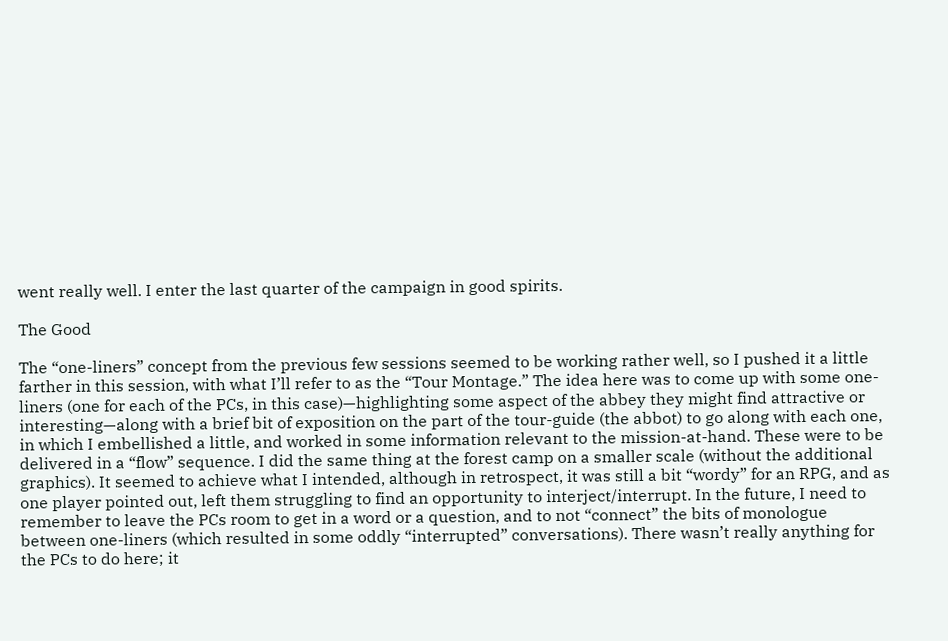went really well. I enter the last quarter of the campaign in good spirits.

The Good

The “one-liners” concept from the previous few sessions seemed to be working rather well, so I pushed it a little farther in this session, with what I’ll refer to as the “Tour Montage.” The idea here was to come up with some one-liners (one for each of the PCs, in this case)—highlighting some aspect of the abbey they might find attractive or interesting—along with a brief bit of exposition on the part of the tour-guide (the abbot) to go along with each one, in which I embellished a little, and worked in some information relevant to the mission-at-hand. These were to be delivered in a “flow” sequence. I did the same thing at the forest camp on a smaller scale (without the additional graphics). It seemed to achieve what I intended, although in retrospect, it was still a bit “wordy” for an RPG, and as one player pointed out, left them struggling to find an opportunity to interject/interrupt. In the future, I need to remember to leave the PCs room to get in a word or a question, and to not “connect” the bits of monologue between one-liners (which resulted in some oddly “interrupted” conversations). There wasn’t really anything for the PCs to do here; it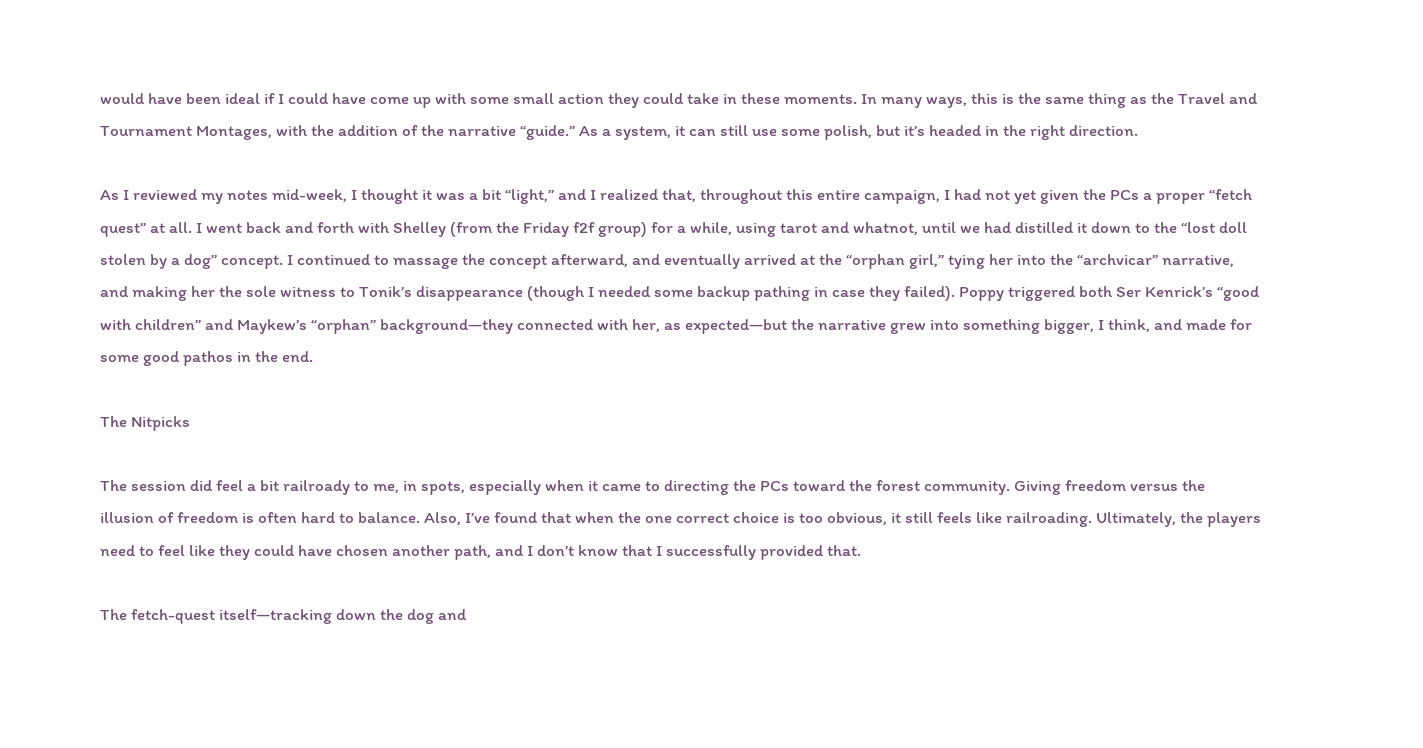would have been ideal if I could have come up with some small action they could take in these moments. In many ways, this is the same thing as the Travel and Tournament Montages, with the addition of the narrative “guide.” As a system, it can still use some polish, but it’s headed in the right direction.

As I reviewed my notes mid-week, I thought it was a bit “light,” and I realized that, throughout this entire campaign, I had not yet given the PCs a proper “fetch quest” at all. I went back and forth with Shelley (from the Friday f2f group) for a while, using tarot and whatnot, until we had distilled it down to the “lost doll stolen by a dog” concept. I continued to massage the concept afterward, and eventually arrived at the “orphan girl,” tying her into the “archvicar” narrative, and making her the sole witness to Tonik’s disappearance (though I needed some backup pathing in case they failed). Poppy triggered both Ser Kenrick’s “good with children” and Maykew’s “orphan” background—they connected with her, as expected—but the narrative grew into something bigger, I think, and made for some good pathos in the end.

The Nitpicks

The session did feel a bit railroady to me, in spots, especially when it came to directing the PCs toward the forest community. Giving freedom versus the illusion of freedom is often hard to balance. Also, I’ve found that when the one correct choice is too obvious, it still feels like railroading. Ultimately, the players need to feel like they could have chosen another path, and I don’t know that I successfully provided that.

The fetch-quest itself—tracking down the dog and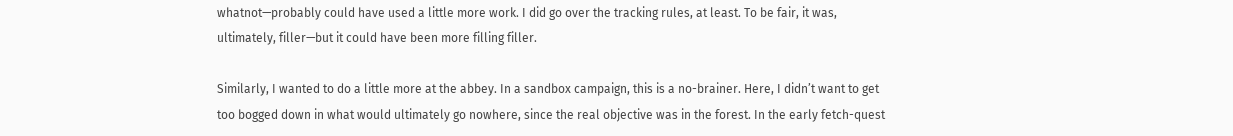whatnot—probably could have used a little more work. I did go over the tracking rules, at least. To be fair, it was, ultimately, filler—but it could have been more filling filler.

Similarly, I wanted to do a little more at the abbey. In a sandbox campaign, this is a no-brainer. Here, I didn’t want to get too bogged down in what would ultimately go nowhere, since the real objective was in the forest. In the early fetch-quest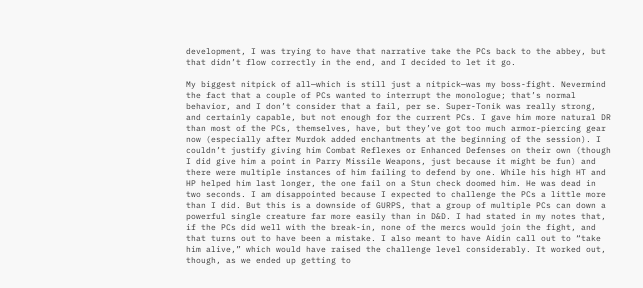development, I was trying to have that narrative take the PCs back to the abbey, but that didn’t flow correctly in the end, and I decided to let it go.

My biggest nitpick of all—which is still just a nitpick—was my boss-fight. Nevermind the fact that a couple of PCs wanted to interrupt the monologue; that’s normal behavior, and I don’t consider that a fail, per se. Super-Tonik was really strong, and certainly capable, but not enough for the current PCs. I gave him more natural DR than most of the PCs, themselves, have, but they’ve got too much armor-piercing gear now (especially after Murdok added enchantments at the beginning of the session). I couldn’t justify giving him Combat Reflexes or Enhanced Defenses on their own (though I did give him a point in Parry Missile Weapons, just because it might be fun) and there were multiple instances of him failing to defend by one. While his high HT and HP helped him last longer, the one fail on a Stun check doomed him. He was dead in two seconds. I am disappointed because I expected to challenge the PCs a little more than I did. But this is a downside of GURPS, that a group of multiple PCs can down a powerful single creature far more easily than in D&D. I had stated in my notes that, if the PCs did well with the break-in, none of the mercs would join the fight, and that turns out to have been a mistake. I also meant to have Aidin call out to “take him alive,” which would have raised the challenge level considerably. It worked out, though, as we ended up getting to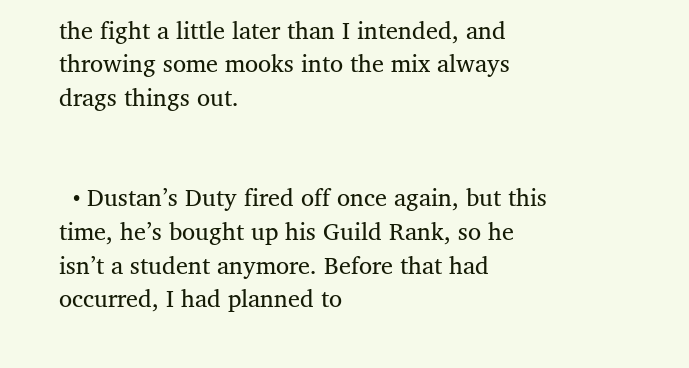the fight a little later than I intended, and throwing some mooks into the mix always drags things out.


  • Dustan’s Duty fired off once again, but this time, he’s bought up his Guild Rank, so he isn’t a student anymore. Before that had occurred, I had planned to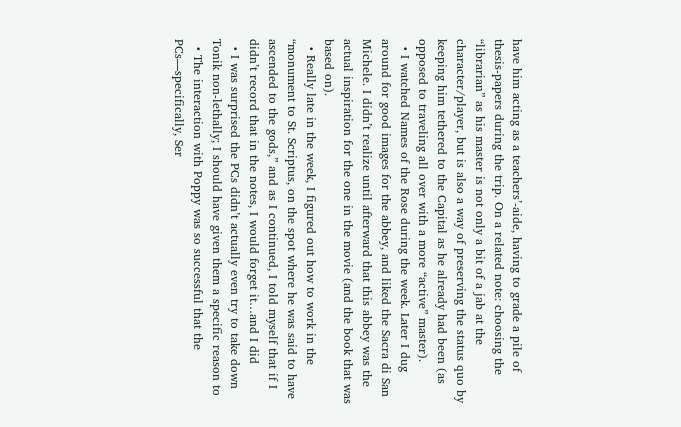have him acting as a teachers’-aide, having to grade a pile of thesis-papers during the trip. On a related note: choosing the “librarian” as his master is not only a bit of a jab at the character/player, but is also a way of preserving the status quo by keeping him tethered to the Capital as he already had been (as opposed to traveling all over with a more “active” master).
  • I watched Names of the Rose during the week. Later I dug around for good images for the abbey, and liked the Sacra di San Michele. I didn’t realize until afterward that this abbey was the actual inspiration for the one in the movie (and the book that was based on).
  • Really late in the week, I figured out how to work in the “monument to St. Scriptus, on the spot where he was said to have ascended to the gods,” and as I continued, I told myself that if I didn’t record that in the notes, I would forget it…and I did
  • I was surprised the PCs didn’t actually even try to take down Tonik non-lethally; I should have given them a specific reason to
  • The interaction with Poppy was so successful that the PCs—specifically, Ser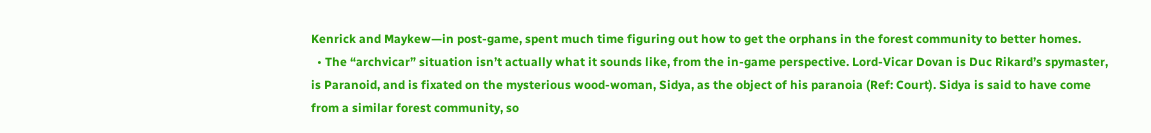Kenrick and Maykew—in post-game, spent much time figuring out how to get the orphans in the forest community to better homes.
  • The “archvicar” situation isn’t actually what it sounds like, from the in-game perspective. Lord-Vicar Dovan is Duc Rikard’s spymaster, is Paranoid, and is fixated on the mysterious wood-woman, Sidya, as the object of his paranoia (Ref: Court). Sidya is said to have come from a similar forest community, so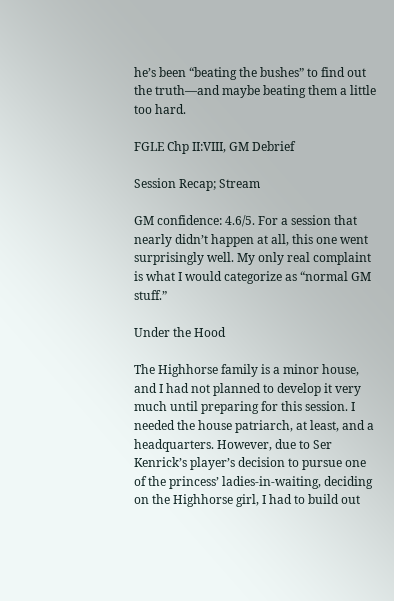he’s been “beating the bushes” to find out the truth—and maybe beating them a little too hard.

FGLE Chp II:VIII, GM Debrief

Session Recap; Stream

GM confidence: 4.6/5. For a session that nearly didn’t happen at all, this one went surprisingly well. My only real complaint is what I would categorize as “normal GM stuff.”

Under the Hood

The Highhorse family is a minor house, and I had not planned to develop it very much until preparing for this session. I needed the house patriarch, at least, and a headquarters. However, due to Ser Kenrick’s player’s decision to pursue one of the princess’ ladies-in-waiting, deciding on the Highhorse girl, I had to build out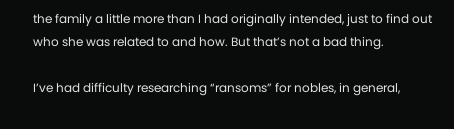the family a little more than I had originally intended, just to find out who she was related to and how. But that’s not a bad thing.

I’ve had difficulty researching “ransoms” for nobles, in general,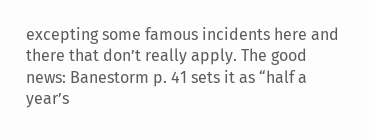excepting some famous incidents here and there that don’t really apply. The good news: Banestorm p. 41 sets it as “half a year’s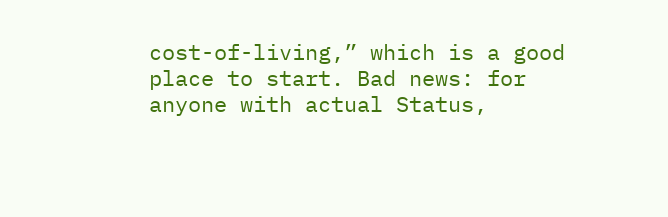cost-of-living,” which is a good place to start. Bad news: for anyone with actual Status,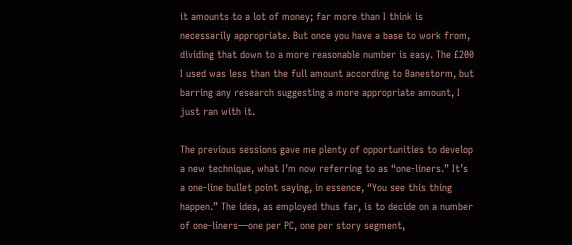it amounts to a lot of money; far more than I think is necessarily appropriate. But once you have a base to work from, dividing that down to a more reasonable number is easy. The £200 I used was less than the full amount according to Banestorm, but barring any research suggesting a more appropriate amount, I just ran with it.

The previous sessions gave me plenty of opportunities to develop a new technique, what I’m now referring to as “one-liners.” It’s a one-line bullet point saying, in essence, “You see this thing happen.” The idea, as employed thus far, is to decide on a number of one-liners—one per PC, one per story segment,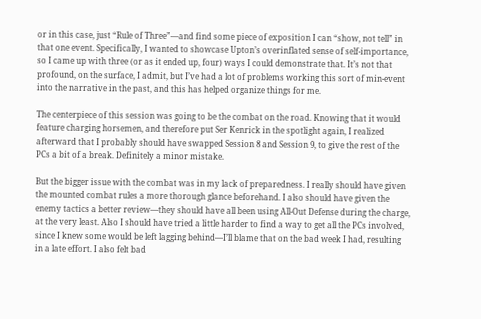or in this case, just “Rule of Three”—and find some piece of exposition I can “show, not tell” in that one event. Specifically, I wanted to showcase Upton’s overinflated sense of self-importance, so I came up with three (or as it ended up, four) ways I could demonstrate that. It’s not that profound, on the surface, I admit, but I’ve had a lot of problems working this sort of min-event into the narrative in the past, and this has helped organize things for me.

The centerpiece of this session was going to be the combat on the road. Knowing that it would feature charging horsemen, and therefore put Ser Kenrick in the spotlight again, I realized afterward that I probably should have swapped Session 8 and Session 9, to give the rest of the PCs a bit of a break. Definitely a minor mistake.

But the bigger issue with the combat was in my lack of preparedness. I really should have given the mounted combat rules a more thorough glance beforehand. I also should have given the enemy tactics a better review—they should have all been using All-Out Defense during the charge, at the very least. Also I should have tried a little harder to find a way to get all the PCs involved, since I knew some would be left lagging behind—I’ll blame that on the bad week I had, resulting in a late effort. I also felt bad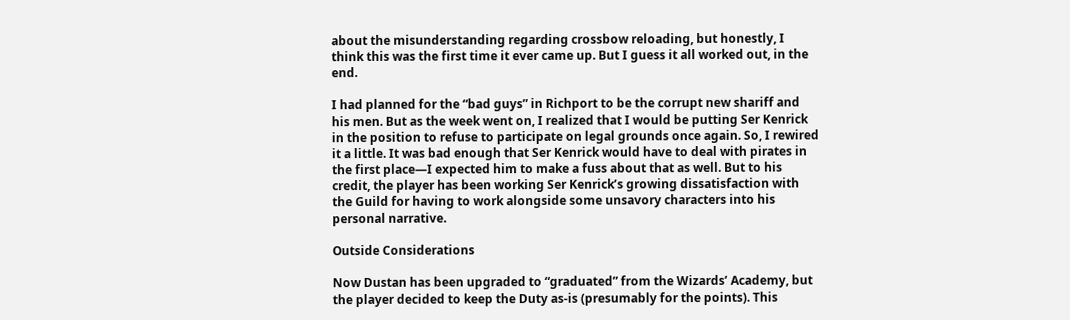about the misunderstanding regarding crossbow reloading, but honestly, I think this was the first time it ever came up. But I guess it all worked out, in the end.

I had planned for the “bad guys” in Richport to be the corrupt new shariff and his men. But as the week went on, I realized that I would be putting Ser Kenrick in the position to refuse to participate on legal grounds once again. So, I rewired it a little. It was bad enough that Ser Kenrick would have to deal with pirates in the first place—I expected him to make a fuss about that as well. But to his credit, the player has been working Ser Kenrick’s growing dissatisfaction with the Guild for having to work alongside some unsavory characters into his personal narrative.

Outside Considerations

Now Dustan has been upgraded to “graduated” from the Wizards’ Academy, but the player decided to keep the Duty as-is (presumably for the points). This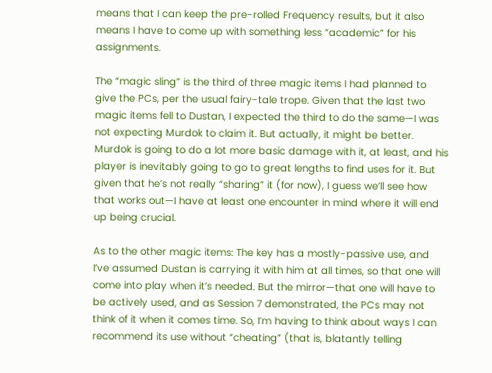means that I can keep the pre-rolled Frequency results, but it also means I have to come up with something less “academic” for his assignments.

The “magic sling” is the third of three magic items I had planned to give the PCs, per the usual fairy-tale trope. Given that the last two magic items fell to Dustan, I expected the third to do the same—I was not expecting Murdok to claim it. But actually, it might be better. Murdok is going to do a lot more basic damage with it, at least, and his player is inevitably going to go to great lengths to find uses for it. But given that he’s not really “sharing” it (for now), I guess we’ll see how that works out—I have at least one encounter in mind where it will end up being crucial.

As to the other magic items: The key has a mostly-passive use, and I’ve assumed Dustan is carrying it with him at all times, so that one will come into play when it’s needed. But the mirror—that one will have to be actively used, and as Session 7 demonstrated, the PCs may not think of it when it comes time. So, I’m having to think about ways I can recommend its use without “cheating” (that is, blatantly telling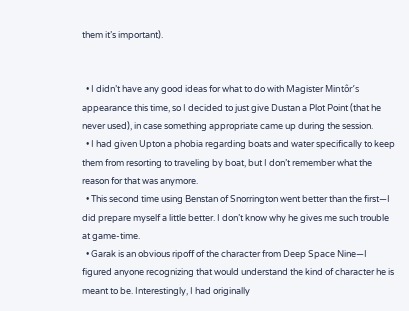them it’s important).


  • I didn’t have any good ideas for what to do with Magister Mintôr’s appearance this time, so I decided to just give Dustan a Plot Point (that he never used), in case something appropriate came up during the session.
  • I had given Upton a phobia regarding boats and water specifically to keep them from resorting to traveling by boat, but I don’t remember what the reason for that was anymore.
  • This second time using Benstan of Snorrington went better than the first—I did prepare myself a little better. I don’t know why he gives me such trouble at game-time.
  • Garak is an obvious ripoff of the character from Deep Space Nine—I figured anyone recognizing that would understand the kind of character he is meant to be. Interestingly, I had originally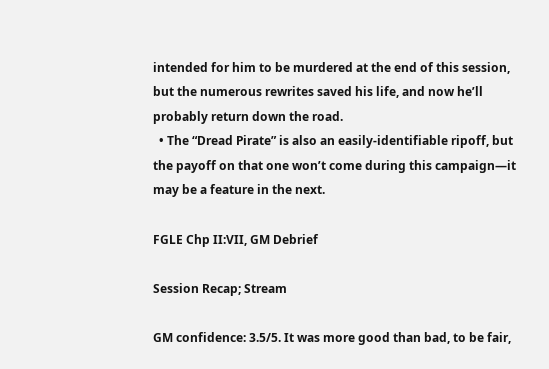intended for him to be murdered at the end of this session, but the numerous rewrites saved his life, and now he’ll probably return down the road.
  • The “Dread Pirate” is also an easily-identifiable ripoff, but the payoff on that one won’t come during this campaign—it may be a feature in the next.

FGLE Chp II:VII, GM Debrief

Session Recap; Stream

GM confidence: 3.5/5. It was more good than bad, to be fair,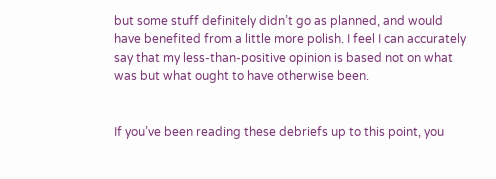but some stuff definitely didn’t go as planned, and would have benefited from a little more polish. I feel I can accurately say that my less-than-positive opinion is based not on what was but what ought to have otherwise been.


If you’ve been reading these debriefs up to this point, you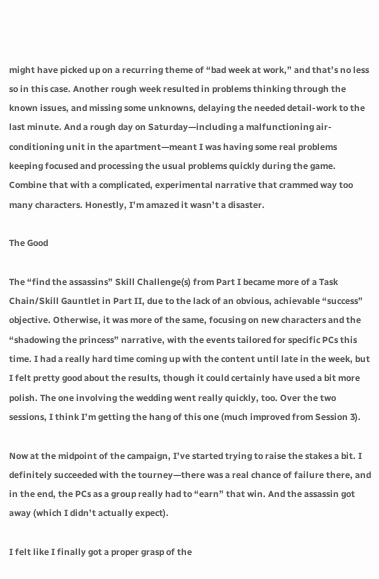might have picked up on a recurring theme of “bad week at work,” and that’s no less so in this case. Another rough week resulted in problems thinking through the known issues, and missing some unknowns, delaying the needed detail-work to the last minute. And a rough day on Saturday—including a malfunctioning air-conditioning unit in the apartment—meant I was having some real problems keeping focused and processing the usual problems quickly during the game. Combine that with a complicated, experimental narrative that crammed way too many characters. Honestly, I’m amazed it wasn’t a disaster.

The Good

The “find the assassins” Skill Challenge(s) from Part I became more of a Task Chain/Skill Gauntlet in Part II, due to the lack of an obvious, achievable “success” objective. Otherwise, it was more of the same, focusing on new characters and the “shadowing the princess” narrative, with the events tailored for specific PCs this time. I had a really hard time coming up with the content until late in the week, but I felt pretty good about the results, though it could certainly have used a bit more polish. The one involving the wedding went really quickly, too. Over the two sessions, I think I’m getting the hang of this one (much improved from Session 3).

Now at the midpoint of the campaign, I’ve started trying to raise the stakes a bit. I definitely succeeded with the tourney—there was a real chance of failure there, and in the end, the PCs as a group really had to “earn” that win. And the assassin got away (which I didn’t actually expect).

I felt like I finally got a proper grasp of the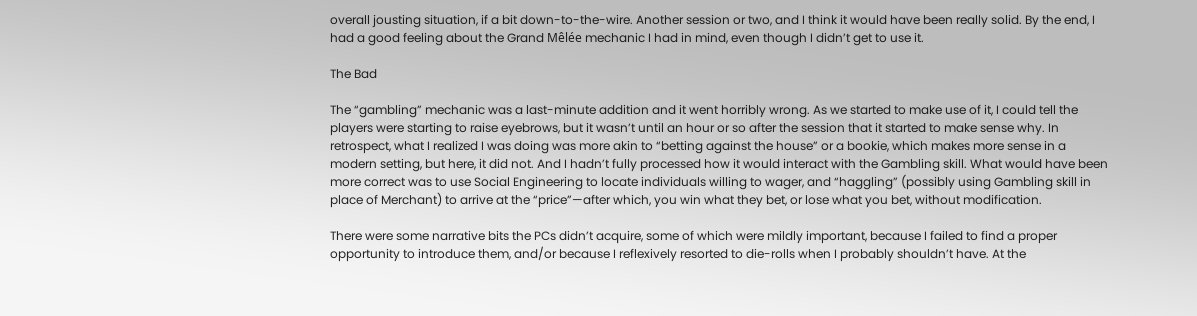overall jousting situation, if a bit down-to-the-wire. Another session or two, and I think it would have been really solid. By the end, I had a good feeling about the Grand Mêlée mechanic I had in mind, even though I didn’t get to use it.

The Bad

The “gambling” mechanic was a last-minute addition and it went horribly wrong. As we started to make use of it, I could tell the players were starting to raise eyebrows, but it wasn’t until an hour or so after the session that it started to make sense why. In retrospect, what I realized I was doing was more akin to “betting against the house” or a bookie, which makes more sense in a modern setting, but here, it did not. And I hadn’t fully processed how it would interact with the Gambling skill. What would have been more correct was to use Social Engineering to locate individuals willing to wager, and “haggling” (possibly using Gambling skill in place of Merchant) to arrive at the “price”—after which, you win what they bet, or lose what you bet, without modification.

There were some narrative bits the PCs didn’t acquire, some of which were mildly important, because I failed to find a proper opportunity to introduce them, and/or because I reflexively resorted to die-rolls when I probably shouldn’t have. At the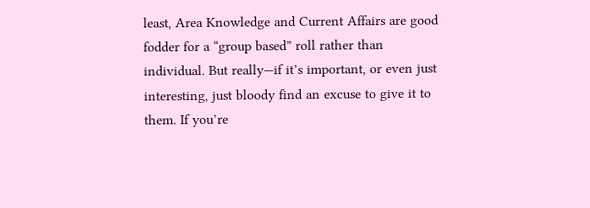least, Area Knowledge and Current Affairs are good fodder for a “group based” roll rather than individual. But really—if it’s important, or even just interesting, just bloody find an excuse to give it to them. If you’re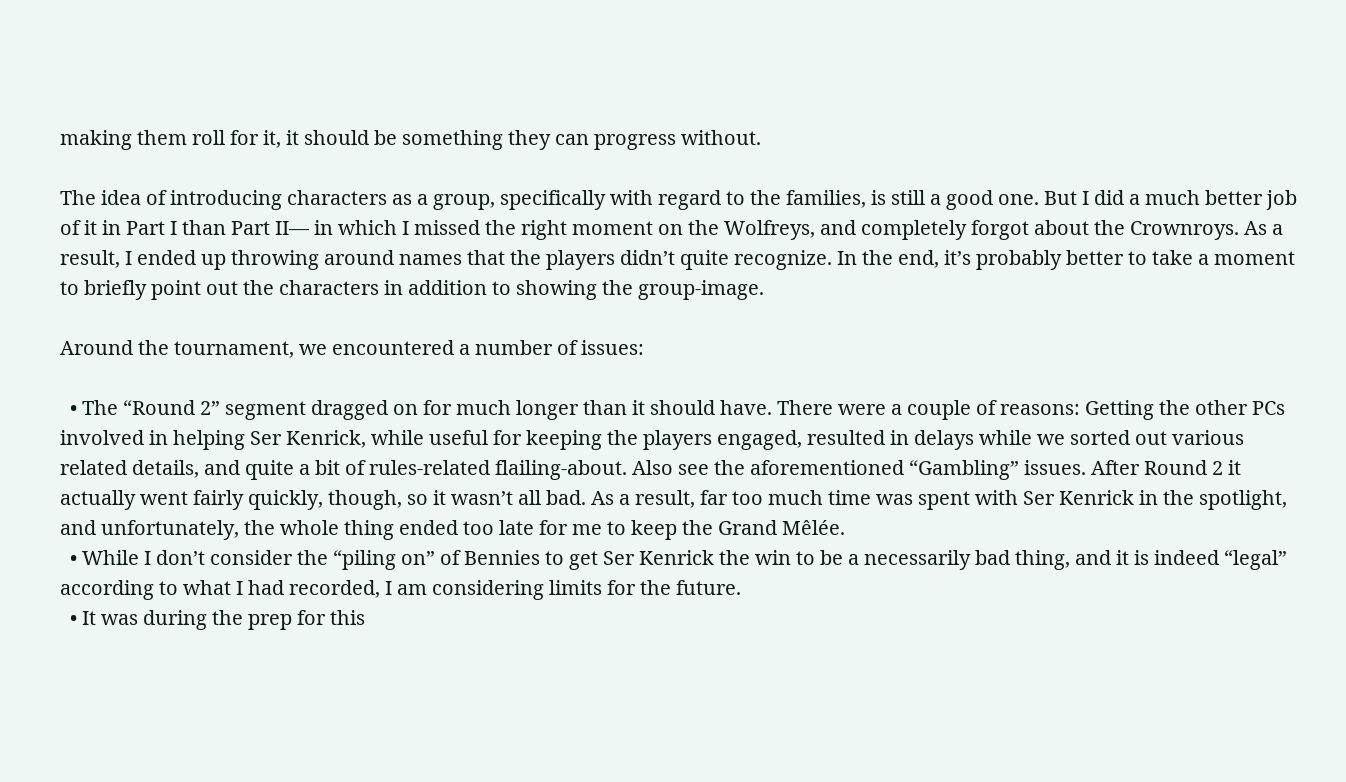making them roll for it, it should be something they can progress without.

The idea of introducing characters as a group, specifically with regard to the families, is still a good one. But I did a much better job of it in Part I than Part II— in which I missed the right moment on the Wolfreys, and completely forgot about the Crownroys. As a result, I ended up throwing around names that the players didn’t quite recognize. In the end, it’s probably better to take a moment to briefly point out the characters in addition to showing the group-image.

Around the tournament, we encountered a number of issues:

  • The “Round 2” segment dragged on for much longer than it should have. There were a couple of reasons: Getting the other PCs involved in helping Ser Kenrick, while useful for keeping the players engaged, resulted in delays while we sorted out various related details, and quite a bit of rules-related flailing-about. Also see the aforementioned “Gambling” issues. After Round 2 it actually went fairly quickly, though, so it wasn’t all bad. As a result, far too much time was spent with Ser Kenrick in the spotlight, and unfortunately, the whole thing ended too late for me to keep the Grand Mêlée.
  • While I don’t consider the “piling on” of Bennies to get Ser Kenrick the win to be a necessarily bad thing, and it is indeed “legal” according to what I had recorded, I am considering limits for the future.
  • It was during the prep for this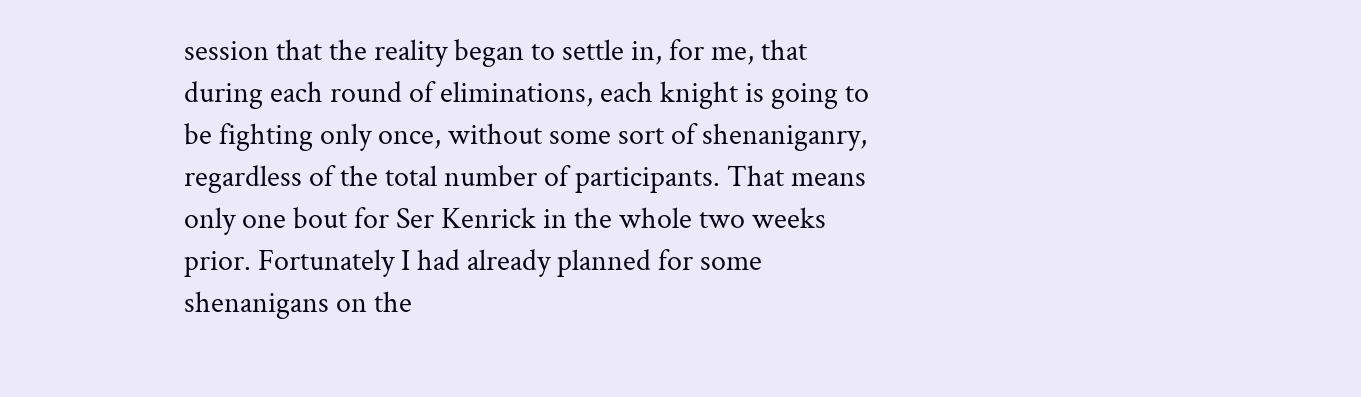session that the reality began to settle in, for me, that during each round of eliminations, each knight is going to be fighting only once, without some sort of shenaniganry, regardless of the total number of participants. That means only one bout for Ser Kenrick in the whole two weeks prior. Fortunately I had already planned for some shenanigans on the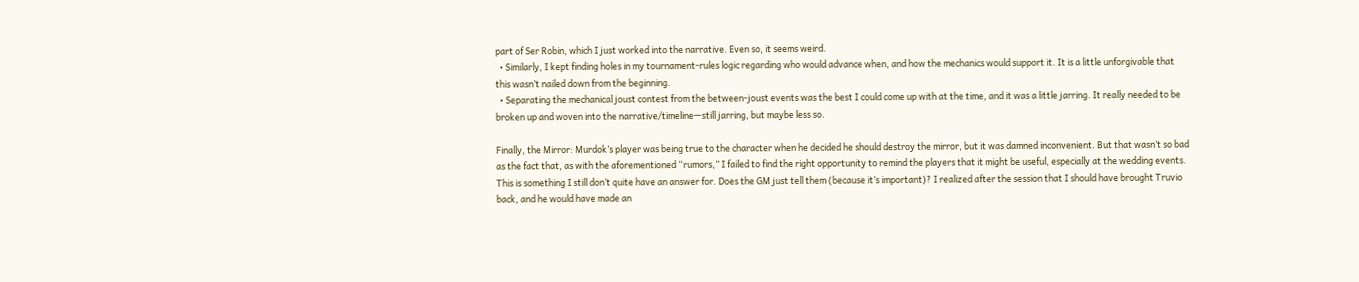part of Ser Robin, which I just worked into the narrative. Even so, it seems weird.
  • Similarly, I kept finding holes in my tournament-rules logic regarding who would advance when, and how the mechanics would support it. It is a little unforgivable that this wasn’t nailed down from the beginning.
  • Separating the mechanical joust contest from the between-joust events was the best I could come up with at the time, and it was a little jarring. It really needed to be broken up and woven into the narrative/timeline—still jarring, but maybe less so.

Finally, the Mirror: Murdok’s player was being true to the character when he decided he should destroy the mirror, but it was damned inconvenient. But that wasn’t so bad as the fact that, as with the aforementioned “rumors,” I failed to find the right opportunity to remind the players that it might be useful, especially at the wedding events. This is something I still don’t quite have an answer for. Does the GM just tell them (because it’s important)? I realized after the session that I should have brought Truvio back, and he would have made an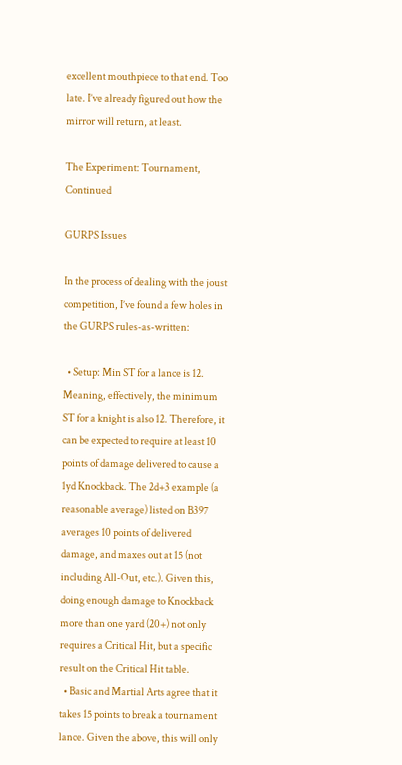excellent mouthpiece to that end. Too late. I’ve already figured out how the mirror will return, at least.

The Experiment: Tournament, Continued

GURPS Issues

In the process of dealing with the joust competition, I’ve found a few holes in the GURPS rules-as-written:

  • Setup: Min ST for a lance is 12. Meaning, effectively, the minimum ST for a knight is also 12. Therefore, it can be expected to require at least 10 points of damage delivered to cause a 1yd Knockback. The 2d+3 example (a reasonable average) listed on B397 averages 10 points of delivered damage, and maxes out at 15 (not including All-Out, etc.). Given this, doing enough damage to Knockback more than one yard (20+) not only requires a Critical Hit, but a specific result on the Critical Hit table.
  • Basic and Martial Arts agree that it takes 15 points to break a tournament lance. Given the above, this will only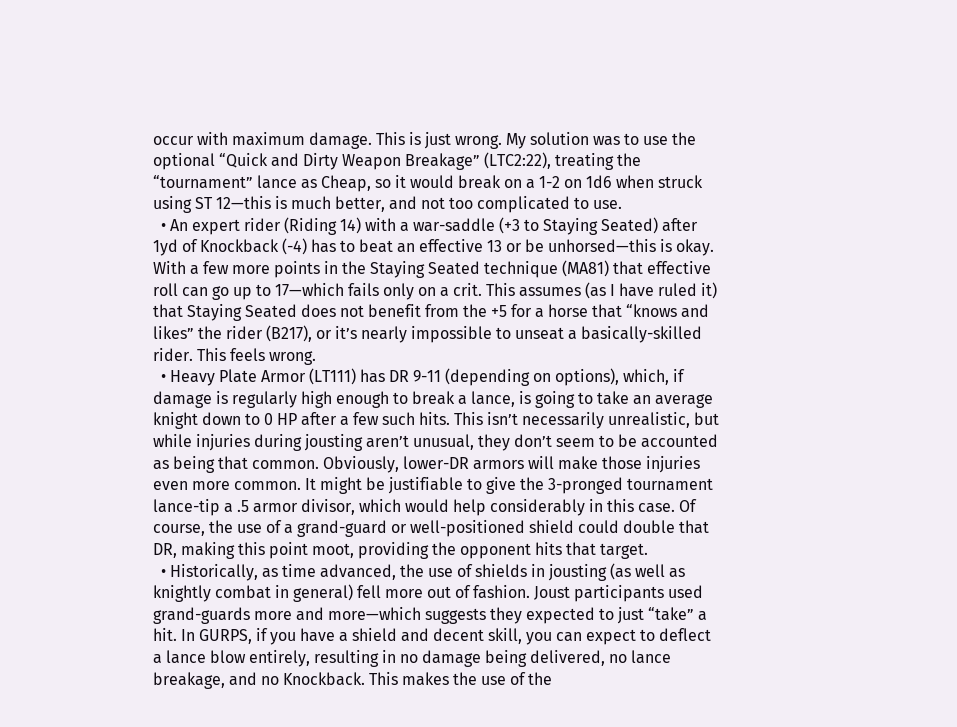occur with maximum damage. This is just wrong. My solution was to use the optional “Quick and Dirty Weapon Breakage” (LTC2:22), treating the “tournament” lance as Cheap, so it would break on a 1-2 on 1d6 when struck using ST 12—this is much better, and not too complicated to use.
  • An expert rider (Riding 14) with a war-saddle (+3 to Staying Seated) after 1yd of Knockback (-4) has to beat an effective 13 or be unhorsed—this is okay. With a few more points in the Staying Seated technique (MA81) that effective roll can go up to 17—which fails only on a crit. This assumes (as I have ruled it) that Staying Seated does not benefit from the +5 for a horse that “knows and likes” the rider (B217), or it’s nearly impossible to unseat a basically-skilled rider. This feels wrong.
  • Heavy Plate Armor (LT111) has DR 9-11 (depending on options), which, if damage is regularly high enough to break a lance, is going to take an average knight down to 0 HP after a few such hits. This isn’t necessarily unrealistic, but while injuries during jousting aren’t unusual, they don’t seem to be accounted as being that common. Obviously, lower-DR armors will make those injuries even more common. It might be justifiable to give the 3-pronged tournament lance-tip a .5 armor divisor, which would help considerably in this case. Of course, the use of a grand-guard or well-positioned shield could double that DR, making this point moot, providing the opponent hits that target.
  • Historically, as time advanced, the use of shields in jousting (as well as knightly combat in general) fell more out of fashion. Joust participants used grand-guards more and more—which suggests they expected to just “take” a hit. In GURPS, if you have a shield and decent skill, you can expect to deflect a lance blow entirely, resulting in no damage being delivered, no lance breakage, and no Knockback. This makes the use of the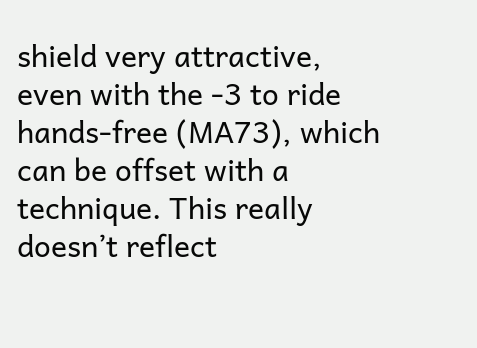shield very attractive, even with the -3 to ride hands-free (MA73), which can be offset with a technique. This really doesn’t reflect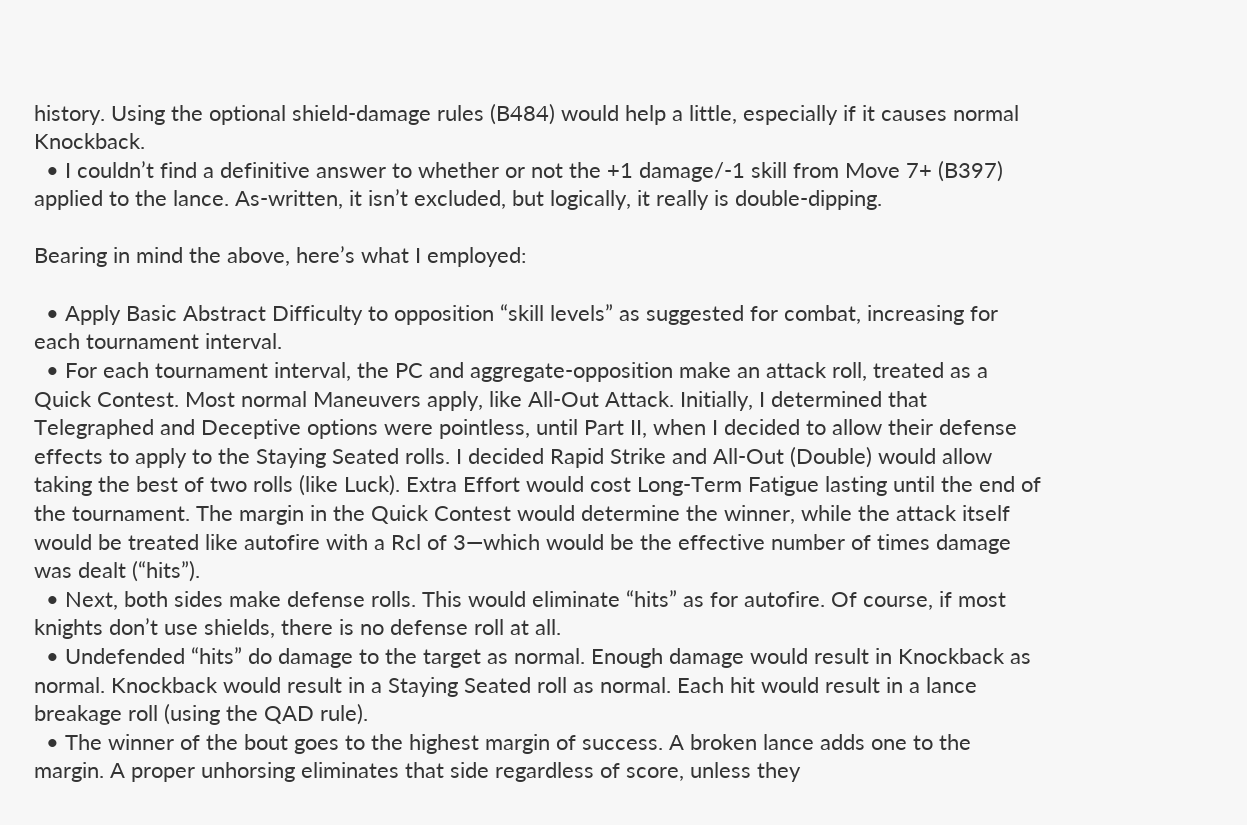history. Using the optional shield-damage rules (B484) would help a little, especially if it causes normal Knockback.
  • I couldn’t find a definitive answer to whether or not the +1 damage/-1 skill from Move 7+ (B397) applied to the lance. As-written, it isn’t excluded, but logically, it really is double-dipping.

Bearing in mind the above, here’s what I employed:

  • Apply Basic Abstract Difficulty to opposition “skill levels” as suggested for combat, increasing for each tournament interval.
  • For each tournament interval, the PC and aggregate-opposition make an attack roll, treated as a Quick Contest. Most normal Maneuvers apply, like All-Out Attack. Initially, I determined that Telegraphed and Deceptive options were pointless, until Part II, when I decided to allow their defense effects to apply to the Staying Seated rolls. I decided Rapid Strike and All-Out (Double) would allow taking the best of two rolls (like Luck). Extra Effort would cost Long-Term Fatigue lasting until the end of the tournament. The margin in the Quick Contest would determine the winner, while the attack itself would be treated like autofire with a Rcl of 3—which would be the effective number of times damage was dealt (“hits”).
  • Next, both sides make defense rolls. This would eliminate “hits” as for autofire. Of course, if most knights don’t use shields, there is no defense roll at all.
  • Undefended “hits” do damage to the target as normal. Enough damage would result in Knockback as normal. Knockback would result in a Staying Seated roll as normal. Each hit would result in a lance breakage roll (using the QAD rule).
  • The winner of the bout goes to the highest margin of success. A broken lance adds one to the margin. A proper unhorsing eliminates that side regardless of score, unless they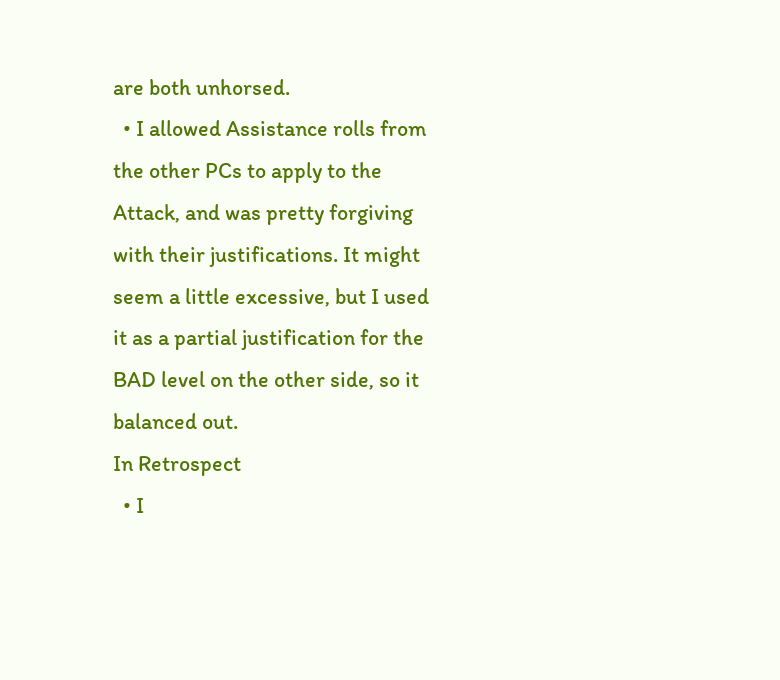are both unhorsed.
  • I allowed Assistance rolls from the other PCs to apply to the Attack, and was pretty forgiving with their justifications. It might seem a little excessive, but I used it as a partial justification for the BAD level on the other side, so it balanced out.
In Retrospect
  • I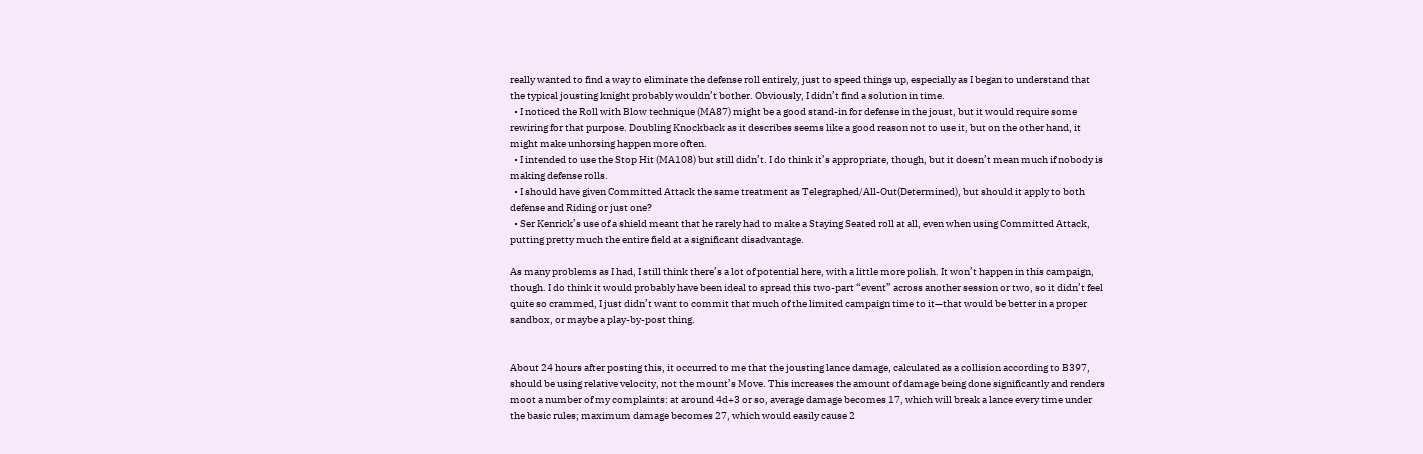really wanted to find a way to eliminate the defense roll entirely, just to speed things up, especially as I began to understand that the typical jousting knight probably wouldn’t bother. Obviously, I didn’t find a solution in time.
  • I noticed the Roll with Blow technique (MA87) might be a good stand-in for defense in the joust, but it would require some rewiring for that purpose. Doubling Knockback as it describes seems like a good reason not to use it, but on the other hand, it might make unhorsing happen more often.
  • I intended to use the Stop Hit (MA108) but still didn’t. I do think it’s appropriate, though, but it doesn’t mean much if nobody is making defense rolls.
  • I should have given Committed Attack the same treatment as Telegraphed/All-Out(Determined), but should it apply to both defense and Riding or just one?
  • Ser Kenrick’s use of a shield meant that he rarely had to make a Staying Seated roll at all, even when using Committed Attack, putting pretty much the entire field at a significant disadvantage.

As many problems as I had, I still think there’s a lot of potential here, with a little more polish. It won’t happen in this campaign, though. I do think it would probably have been ideal to spread this two-part “event” across another session or two, so it didn’t feel quite so crammed, I just didn’t want to commit that much of the limited campaign time to it—that would be better in a proper sandbox, or maybe a play-by-post thing.


About 24 hours after posting this, it occurred to me that the jousting lance damage, calculated as a collision according to B397, should be using relative velocity, not the mount’s Move. This increases the amount of damage being done significantly and renders moot a number of my complaints: at around 4d+3 or so, average damage becomes 17, which will break a lance every time under the basic rules; maximum damage becomes 27, which would easily cause 2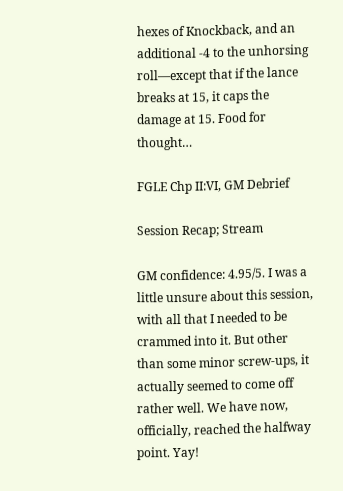hexes of Knockback, and an additional -4 to the unhorsing roll—except that if the lance breaks at 15, it caps the damage at 15. Food for thought…

FGLE Chp II:VI, GM Debrief

Session Recap; Stream

GM confidence: 4.95/5. I was a little unsure about this session, with all that I needed to be crammed into it. But other than some minor screw-ups, it actually seemed to come off rather well. We have now, officially, reached the halfway point. Yay!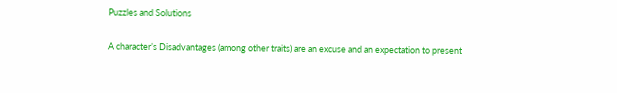Puzzles and Solutions

A character’s Disadvantages (among other traits) are an excuse and an expectation to present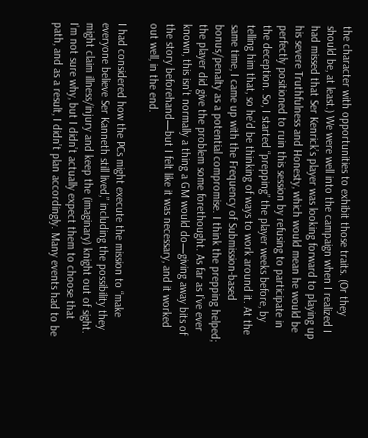the character with opportunities to exhibit those traits. (Or they should be, at least.) We were well into the campaign when I realized I had missed that Ser Kenrick’s player was looking forward to playing up his severe Truthfulness and Honesty, which would mean he would be perfectly positioned to ruin this session by refusing to participate in the deception. So, I started “prepping” the player weeks before, by telling him that, so he’d be thinking of ways to work around it. At the same time, I came up with the Frequency of Submission-based bonus/penalty as a potential compromise. I think the prepping helped; the player did give the problem some forethought. As far as I’ve ever known, this isn’t normally a thing a GM would do—giving away bits of the story beforehand—but I felt like it was necessary, and it worked out well, in the end.

I had considered how the PCs might execute the mission to “make everyone believe Ser Kanneth still lived,” including the possibility they might claim illness/injury and keep the (imaginary) knight out of sight. I’m not sure why, but I didn’t actually expect them to choose that path, and as a result, I didn’t plan accordingly. Many events had to be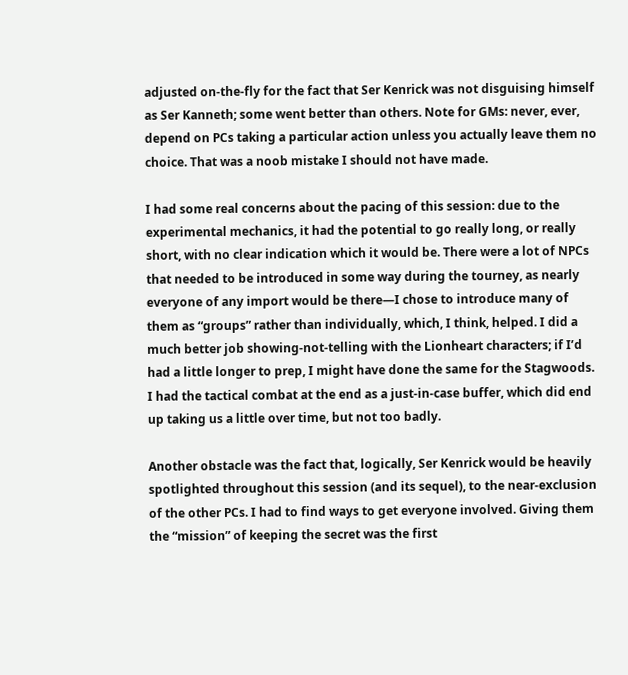adjusted on-the-fly for the fact that Ser Kenrick was not disguising himself as Ser Kanneth; some went better than others. Note for GMs: never, ever, depend on PCs taking a particular action unless you actually leave them no choice. That was a noob mistake I should not have made.

I had some real concerns about the pacing of this session: due to the experimental mechanics, it had the potential to go really long, or really short, with no clear indication which it would be. There were a lot of NPCs that needed to be introduced in some way during the tourney, as nearly everyone of any import would be there—I chose to introduce many of them as “groups” rather than individually, which, I think, helped. I did a much better job showing-not-telling with the Lionheart characters; if I’d had a little longer to prep, I might have done the same for the Stagwoods. I had the tactical combat at the end as a just-in-case buffer, which did end up taking us a little over time, but not too badly.

Another obstacle was the fact that, logically, Ser Kenrick would be heavily spotlighted throughout this session (and its sequel), to the near-exclusion of the other PCs. I had to find ways to get everyone involved. Giving them the “mission” of keeping the secret was the first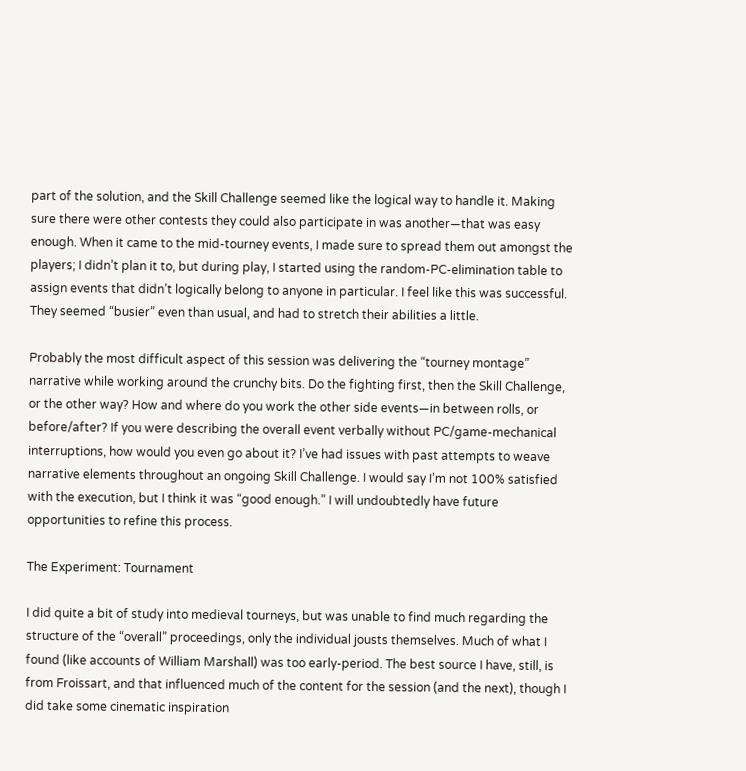part of the solution, and the Skill Challenge seemed like the logical way to handle it. Making sure there were other contests they could also participate in was another—that was easy enough. When it came to the mid-tourney events, I made sure to spread them out amongst the players; I didn’t plan it to, but during play, I started using the random-PC-elimination table to assign events that didn’t logically belong to anyone in particular. I feel like this was successful. They seemed “busier” even than usual, and had to stretch their abilities a little.

Probably the most difficult aspect of this session was delivering the “tourney montage” narrative while working around the crunchy bits. Do the fighting first, then the Skill Challenge, or the other way? How and where do you work the other side events—in between rolls, or before/after? If you were describing the overall event verbally without PC/game-mechanical interruptions, how would you even go about it? I’ve had issues with past attempts to weave narrative elements throughout an ongoing Skill Challenge. I would say I’m not 100% satisfied with the execution, but I think it was “good enough.” I will undoubtedly have future opportunities to refine this process.

The Experiment: Tournament

I did quite a bit of study into medieval tourneys, but was unable to find much regarding the structure of the “overall” proceedings, only the individual jousts themselves. Much of what I found (like accounts of William Marshall) was too early-period. The best source I have, still, is from Froissart, and that influenced much of the content for the session (and the next), though I did take some cinematic inspiration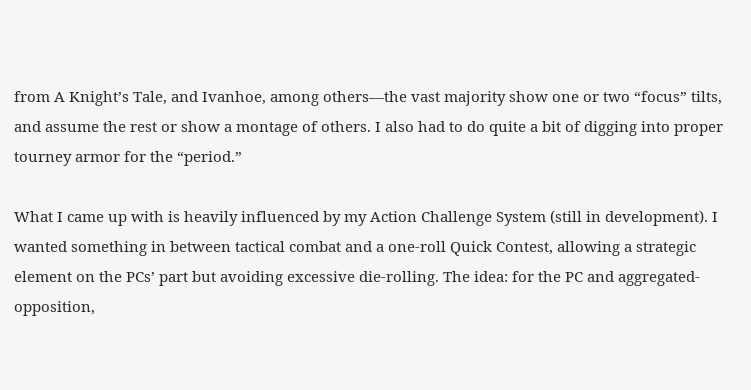from A Knight’s Tale, and Ivanhoe, among others—the vast majority show one or two “focus” tilts, and assume the rest or show a montage of others. I also had to do quite a bit of digging into proper tourney armor for the “period.”

What I came up with is heavily influenced by my Action Challenge System (still in development). I wanted something in between tactical combat and a one-roll Quick Contest, allowing a strategic element on the PCs’ part but avoiding excessive die-rolling. The idea: for the PC and aggregated-opposition,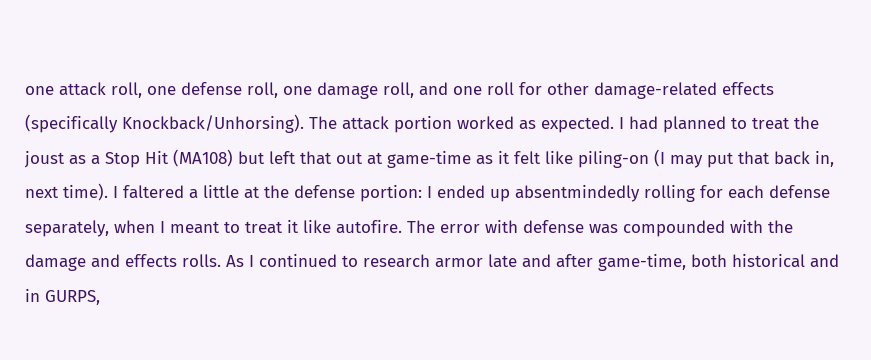one attack roll, one defense roll, one damage roll, and one roll for other damage-related effects (specifically Knockback/Unhorsing). The attack portion worked as expected. I had planned to treat the joust as a Stop Hit (MA108) but left that out at game-time as it felt like piling-on (I may put that back in, next time). I faltered a little at the defense portion: I ended up absentmindedly rolling for each defense separately, when I meant to treat it like autofire. The error with defense was compounded with the damage and effects rolls. As I continued to research armor late and after game-time, both historical and in GURPS,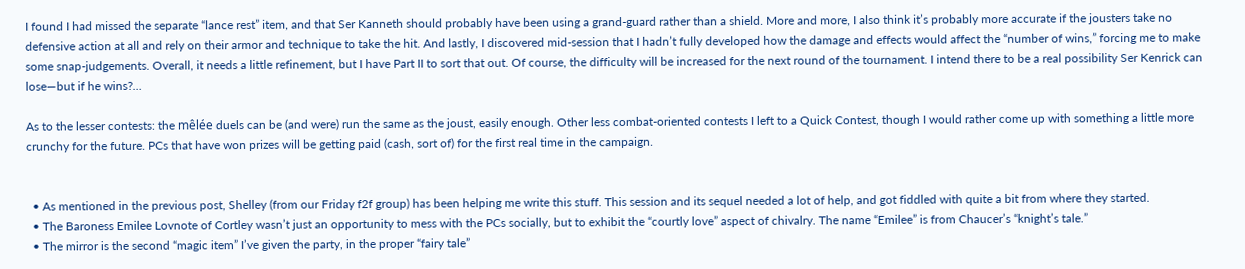I found I had missed the separate “lance rest” item, and that Ser Kanneth should probably have been using a grand-guard rather than a shield. More and more, I also think it’s probably more accurate if the jousters take no defensive action at all and rely on their armor and technique to take the hit. And lastly, I discovered mid-session that I hadn’t fully developed how the damage and effects would affect the “number of wins,” forcing me to make some snap-judgements. Overall, it needs a little refinement, but I have Part II to sort that out. Of course, the difficulty will be increased for the next round of the tournament. I intend there to be a real possibility Ser Kenrick can lose—but if he wins?…

As to the lesser contests: the mêlée duels can be (and were) run the same as the joust, easily enough. Other less combat-oriented contests I left to a Quick Contest, though I would rather come up with something a little more crunchy for the future. PCs that have won prizes will be getting paid (cash, sort of) for the first real time in the campaign.


  • As mentioned in the previous post, Shelley (from our Friday f2f group) has been helping me write this stuff. This session and its sequel needed a lot of help, and got fiddled with quite a bit from where they started.
  • The Baroness Emilee Lovnote of Cortley wasn’t just an opportunity to mess with the PCs socially, but to exhibit the “courtly love” aspect of chivalry. The name “Emilee” is from Chaucer’s “knight’s tale.”
  • The mirror is the second “magic item” I’ve given the party, in the proper “fairy tale”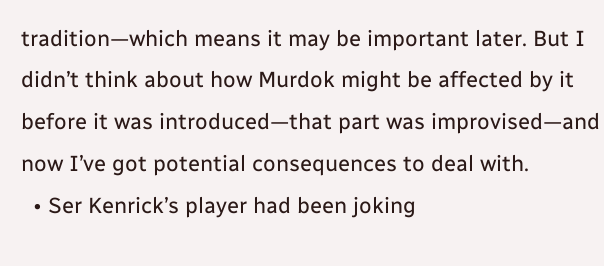tradition—which means it may be important later. But I didn’t think about how Murdok might be affected by it before it was introduced—that part was improvised—and now I’ve got potential consequences to deal with.
  • Ser Kenrick’s player had been joking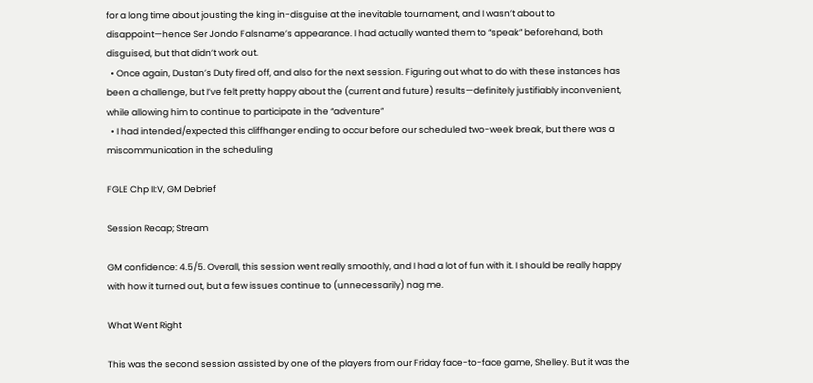for a long time about jousting the king in-disguise at the inevitable tournament, and I wasn’t about to disappoint—hence Ser Jondo Falsname’s appearance. I had actually wanted them to “speak” beforehand, both disguised, but that didn’t work out.
  • Once again, Dustan’s Duty fired off, and also for the next session. Figuring out what to do with these instances has been a challenge, but I’ve felt pretty happy about the (current and future) results—definitely justifiably inconvenient, while allowing him to continue to participate in the “adventure”
  • I had intended/expected this cliffhanger ending to occur before our scheduled two-week break, but there was a miscommunication in the scheduling

FGLE Chp II:V, GM Debrief

Session Recap; Stream

GM confidence: 4.5/5. Overall, this session went really smoothly, and I had a lot of fun with it. I should be really happy with how it turned out, but a few issues continue to (unnecessarily) nag me.

What Went Right

This was the second session assisted by one of the players from our Friday face-to-face game, Shelley. But it was the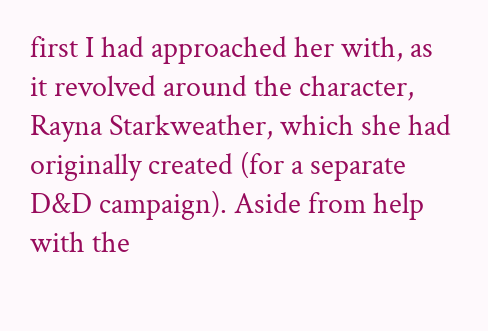first I had approached her with, as it revolved around the character, Rayna Starkweather, which she had originally created (for a separate D&D campaign). Aside from help with the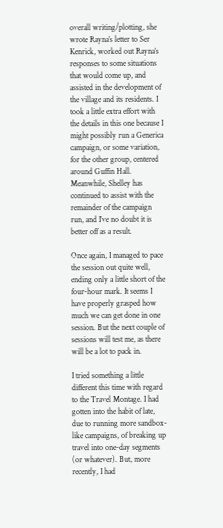overall writing/plotting, she wrote Rayna’s letter to Ser Kenrick, worked out Rayna’s responses to some situations that would come up, and assisted in the development of the village and its residents. I took a little extra effort with the details in this one because I might possibly run a Generica campaign, or some variation, for the other group, centered around Guffin Hall. Meanwhile, Shelley has continued to assist with the remainder of the campaign run, and I’ve no doubt it is better off as a result.

Once again, I managed to pace the session out quite well, ending only a little short of the four-hour mark. It seems I have properly grasped how much we can get done in one session. But the next couple of sessions will test me, as there will be a lot to pack in.

I tried something a little different this time with regard to the Travel Montage. I had gotten into the habit of late, due to running more sandbox-like campaigns, of breaking up travel into one-day segments (or whatever). But, more recently, I had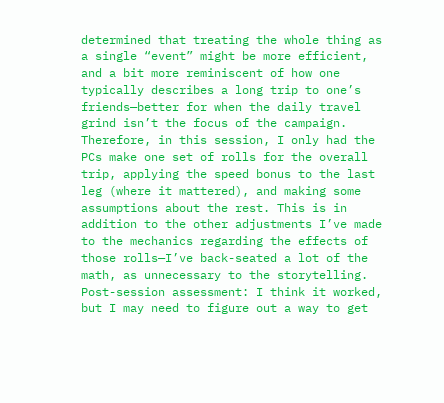determined that treating the whole thing as a single “event” might be more efficient, and a bit more reminiscent of how one typically describes a long trip to one’s friends—better for when the daily travel grind isn’t the focus of the campaign. Therefore, in this session, I only had the PCs make one set of rolls for the overall trip, applying the speed bonus to the last leg (where it mattered), and making some assumptions about the rest. This is in addition to the other adjustments I’ve made to the mechanics regarding the effects of those rolls—I’ve back-seated a lot of the math, as unnecessary to the storytelling. Post-session assessment: I think it worked, but I may need to figure out a way to get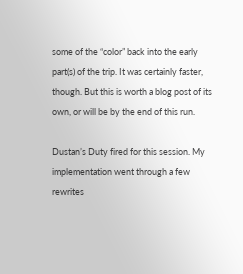some of the “color” back into the early part(s) of the trip. It was certainly faster, though. But this is worth a blog post of its own, or will be by the end of this run.

Dustan’s Duty fired for this session. My implementation went through a few rewrites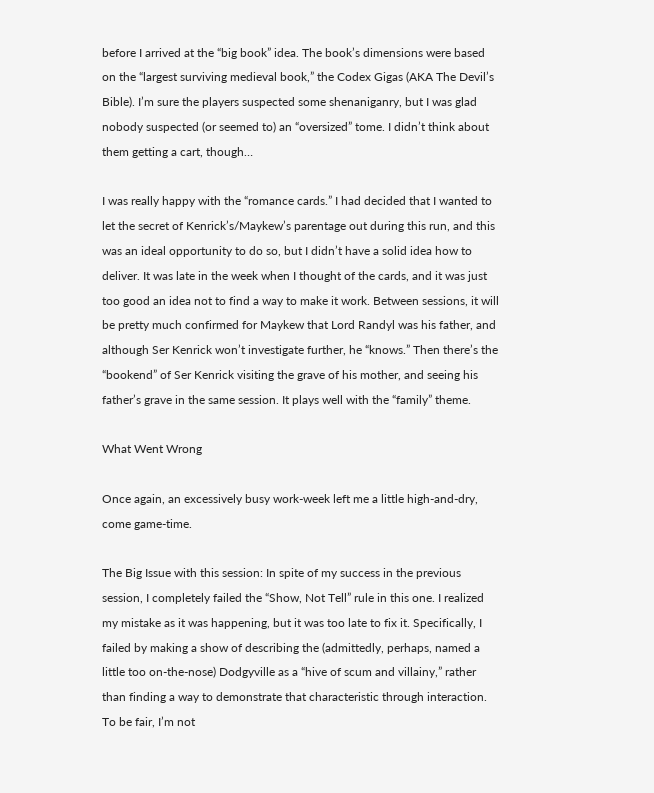before I arrived at the “big book” idea. The book’s dimensions were based on the “largest surviving medieval book,” the Codex Gigas (AKA The Devil’s Bible). I’m sure the players suspected some shenaniganry, but I was glad nobody suspected (or seemed to) an “oversized” tome. I didn’t think about them getting a cart, though…

I was really happy with the “romance cards.” I had decided that I wanted to let the secret of Kenrick’s/Maykew’s parentage out during this run, and this was an ideal opportunity to do so, but I didn’t have a solid idea how to deliver. It was late in the week when I thought of the cards, and it was just too good an idea not to find a way to make it work. Between sessions, it will be pretty much confirmed for Maykew that Lord Randyl was his father, and although Ser Kenrick won’t investigate further, he “knows.” Then there’s the “bookend” of Ser Kenrick visiting the grave of his mother, and seeing his father’s grave in the same session. It plays well with the “family” theme.

What Went Wrong

Once again, an excessively busy work-week left me a little high-and-dry, come game-time.

The Big Issue with this session: In spite of my success in the previous session, I completely failed the “Show, Not Tell” rule in this one. I realized my mistake as it was happening, but it was too late to fix it. Specifically, I failed by making a show of describing the (admittedly, perhaps, named a little too on-the-nose) Dodgyville as a “hive of scum and villainy,” rather than finding a way to demonstrate that characteristic through interaction. To be fair, I’m not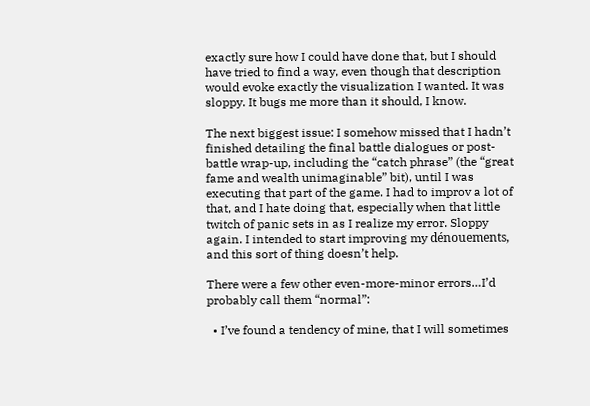exactly sure how I could have done that, but I should have tried to find a way, even though that description would evoke exactly the visualization I wanted. It was sloppy. It bugs me more than it should, I know.

The next biggest issue: I somehow missed that I hadn’t finished detailing the final battle dialogues or post-battle wrap-up, including the “catch phrase” (the “great fame and wealth unimaginable” bit), until I was executing that part of the game. I had to improv a lot of that, and I hate doing that, especially when that little twitch of panic sets in as I realize my error. Sloppy again. I intended to start improving my dénouements, and this sort of thing doesn’t help.

There were a few other even-more-minor errors…I’d probably call them “normal”:

  • I’ve found a tendency of mine, that I will sometimes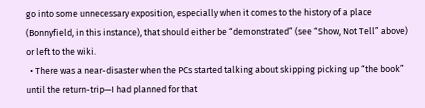go into some unnecessary exposition, especially when it comes to the history of a place (Bonnyfield, in this instance), that should either be “demonstrated” (see “Show, Not Tell” above) or left to the wiki.
  • There was a near-disaster when the PCs started talking about skipping picking up “the book” until the return-trip—I had planned for that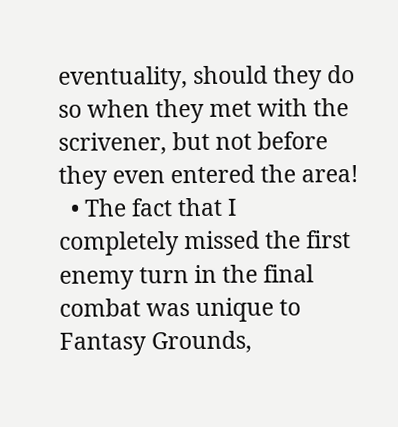eventuality, should they do so when they met with the scrivener, but not before they even entered the area!
  • The fact that I completely missed the first enemy turn in the final combat was unique to Fantasy Grounds,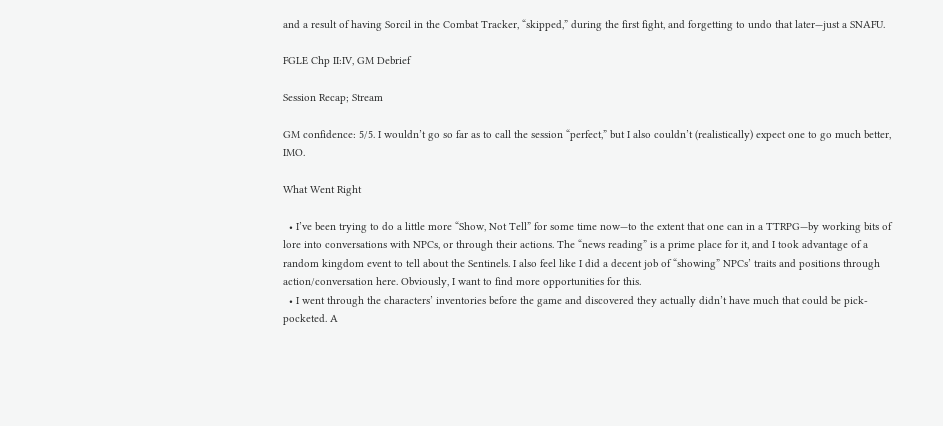and a result of having Sorcil in the Combat Tracker, “skipped,” during the first fight, and forgetting to undo that later—just a SNAFU.

FGLE Chp II:IV, GM Debrief

Session Recap; Stream

GM confidence: 5/5. I wouldn’t go so far as to call the session “perfect,” but I also couldn’t (realistically) expect one to go much better, IMO.

What Went Right

  • I’ve been trying to do a little more “Show, Not Tell” for some time now—to the extent that one can in a TTRPG—by working bits of lore into conversations with NPCs, or through their actions. The “news reading” is a prime place for it, and I took advantage of a random kingdom event to tell about the Sentinels. I also feel like I did a decent job of “showing” NPCs’ traits and positions through action/conversation here. Obviously, I want to find more opportunities for this.
  • I went through the characters’ inventories before the game and discovered they actually didn’t have much that could be pick-pocketed. A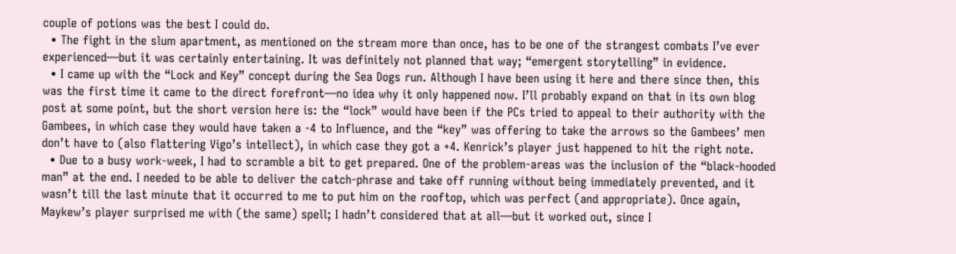couple of potions was the best I could do.
  • The fight in the slum apartment, as mentioned on the stream more than once, has to be one of the strangest combats I’ve ever experienced—but it was certainly entertaining. It was definitely not planned that way; “emergent storytelling” in evidence.
  • I came up with the “Lock and Key” concept during the Sea Dogs run. Although I have been using it here and there since then, this was the first time it came to the direct forefront—no idea why it only happened now. I’ll probably expand on that in its own blog post at some point, but the short version here is: the “lock” would have been if the PCs tried to appeal to their authority with the Gambees, in which case they would have taken a -4 to Influence, and the “key” was offering to take the arrows so the Gambees’ men don’t have to (also flattering Vigo’s intellect), in which case they got a +4. Kenrick’s player just happened to hit the right note.
  • Due to a busy work-week, I had to scramble a bit to get prepared. One of the problem-areas was the inclusion of the “black-hooded man” at the end. I needed to be able to deliver the catch-phrase and take off running without being immediately prevented, and it wasn’t till the last minute that it occurred to me to put him on the rooftop, which was perfect (and appropriate). Once again, Maykew’s player surprised me with (the same) spell; I hadn’t considered that at all—but it worked out, since I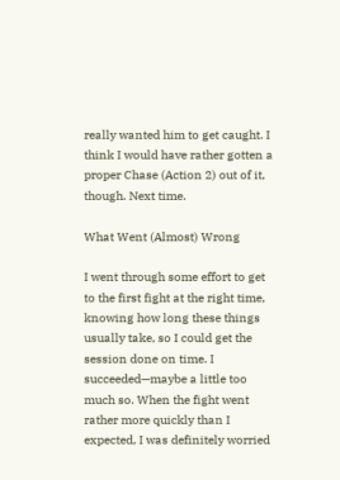really wanted him to get caught. I think I would have rather gotten a proper Chase (Action 2) out of it, though. Next time.

What Went (Almost) Wrong

I went through some effort to get to the first fight at the right time, knowing how long these things usually take, so I could get the session done on time. I succeeded—maybe a little too much so. When the fight went rather more quickly than I expected, I was definitely worried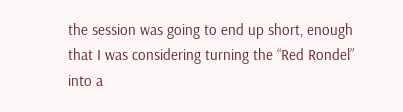the session was going to end up short, enough that I was considering turning the “Red Rondel” into a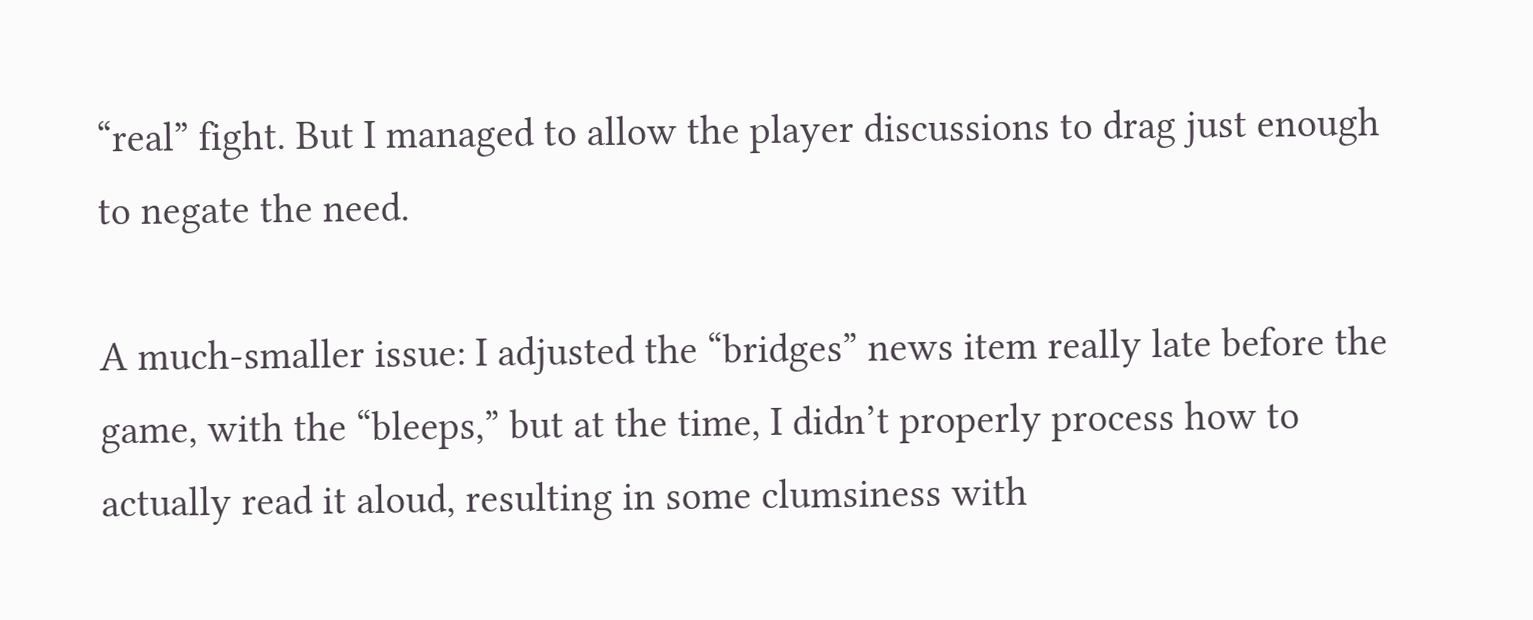“real” fight. But I managed to allow the player discussions to drag just enough to negate the need.

A much-smaller issue: I adjusted the “bridges” news item really late before the game, with the “bleeps,” but at the time, I didn’t properly process how to actually read it aloud, resulting in some clumsiness with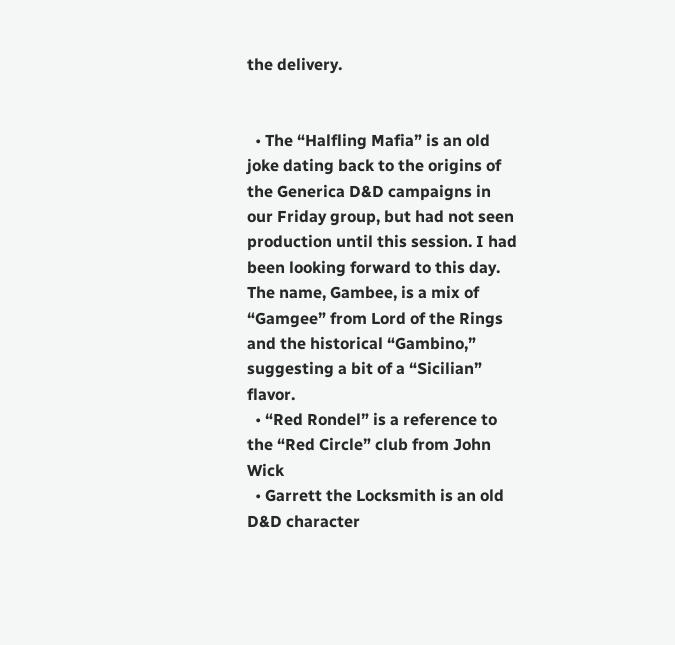the delivery.


  • The “Halfling Mafia” is an old joke dating back to the origins of the Generica D&D campaigns in our Friday group, but had not seen production until this session. I had been looking forward to this day. The name, Gambee, is a mix of “Gamgee” from Lord of the Rings and the historical “Gambino,” suggesting a bit of a “Sicilian” flavor.
  • “Red Rondel” is a reference to the “Red Circle” club from John Wick
  • Garrett the Locksmith is an old D&D character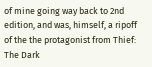of mine going way back to 2nd edition, and was, himself, a ripoff of the the protagonist from Thief: The Dark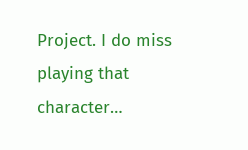Project. I do miss playing that character…